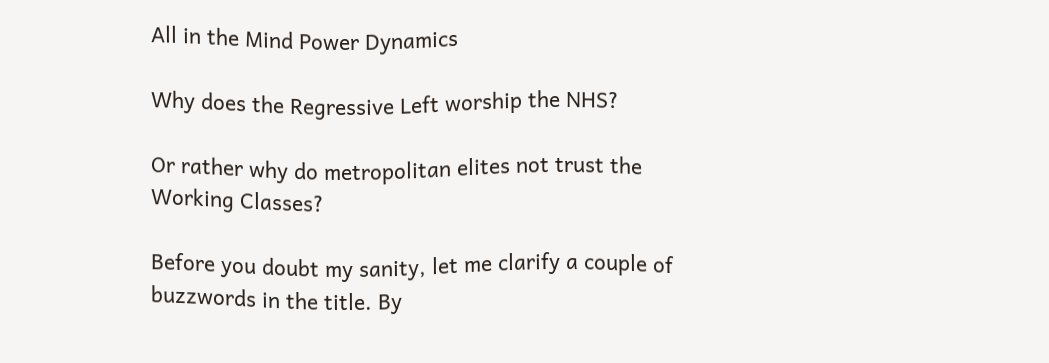All in the Mind Power Dynamics

Why does the Regressive Left worship the NHS?

Or rather why do metropolitan elites not trust the Working Classes?

Before you doubt my sanity, let me clarify a couple of buzzwords in the title. By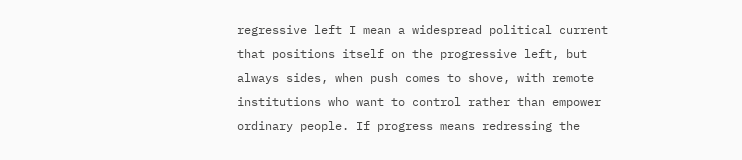regressive left I mean a widespread political current that positions itself on the progressive left, but always sides, when push comes to shove, with remote institutions who want to control rather than empower ordinary people. If progress means redressing the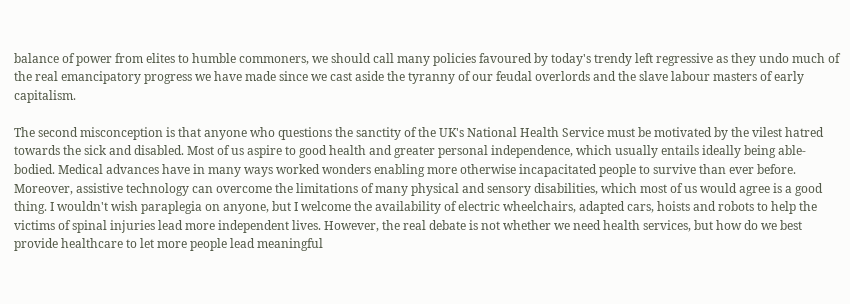balance of power from elites to humble commoners, we should call many policies favoured by today's trendy left regressive as they undo much of the real emancipatory progress we have made since we cast aside the tyranny of our feudal overlords and the slave labour masters of early capitalism.

The second misconception is that anyone who questions the sanctity of the UK's National Health Service must be motivated by the vilest hatred towards the sick and disabled. Most of us aspire to good health and greater personal independence, which usually entails ideally being able-bodied. Medical advances have in many ways worked wonders enabling more otherwise incapacitated people to survive than ever before. Moreover, assistive technology can overcome the limitations of many physical and sensory disabilities, which most of us would agree is a good thing. I wouldn't wish paraplegia on anyone, but I welcome the availability of electric wheelchairs, adapted cars, hoists and robots to help the victims of spinal injuries lead more independent lives. However, the real debate is not whether we need health services, but how do we best provide healthcare to let more people lead meaningful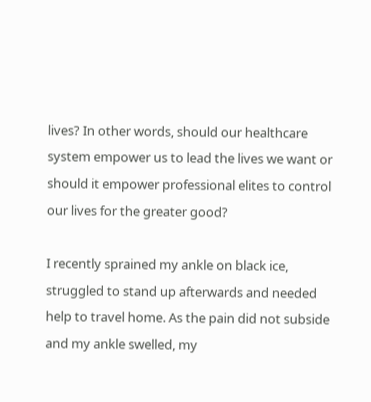lives? In other words, should our healthcare system empower us to lead the lives we want or should it empower professional elites to control our lives for the greater good?

I recently sprained my ankle on black ice, struggled to stand up afterwards and needed help to travel home. As the pain did not subside and my ankle swelled, my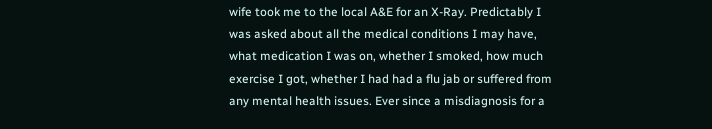wife took me to the local A&E for an X-Ray. Predictably I was asked about all the medical conditions I may have, what medication I was on, whether I smoked, how much exercise I got, whether I had had a flu jab or suffered from any mental health issues. Ever since a misdiagnosis for a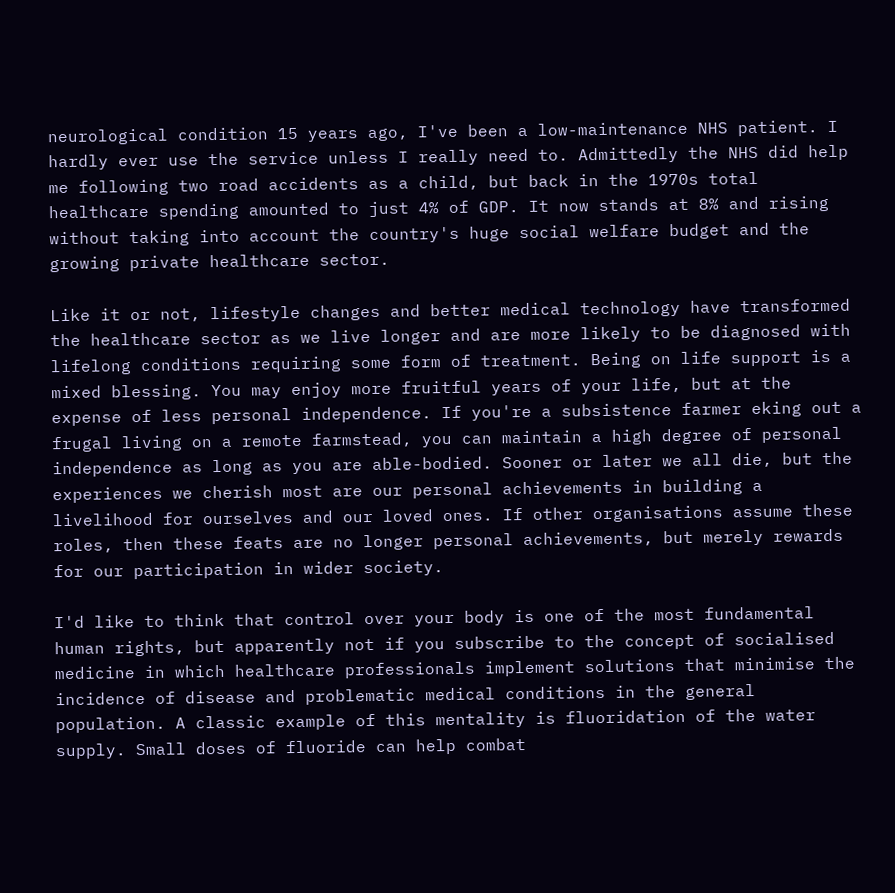neurological condition 15 years ago, I've been a low-maintenance NHS patient. I hardly ever use the service unless I really need to. Admittedly the NHS did help me following two road accidents as a child, but back in the 1970s total healthcare spending amounted to just 4% of GDP. It now stands at 8% and rising without taking into account the country's huge social welfare budget and the growing private healthcare sector.

Like it or not, lifestyle changes and better medical technology have transformed the healthcare sector as we live longer and are more likely to be diagnosed with lifelong conditions requiring some form of treatment. Being on life support is a mixed blessing. You may enjoy more fruitful years of your life, but at the expense of less personal independence. If you're a subsistence farmer eking out a frugal living on a remote farmstead, you can maintain a high degree of personal independence as long as you are able-bodied. Sooner or later we all die, but the experiences we cherish most are our personal achievements in building a livelihood for ourselves and our loved ones. If other organisations assume these roles, then these feats are no longer personal achievements, but merely rewards for our participation in wider society.

I'd like to think that control over your body is one of the most fundamental human rights, but apparently not if you subscribe to the concept of socialised medicine in which healthcare professionals implement solutions that minimise the incidence of disease and problematic medical conditions in the general population. A classic example of this mentality is fluoridation of the water supply. Small doses of fluoride can help combat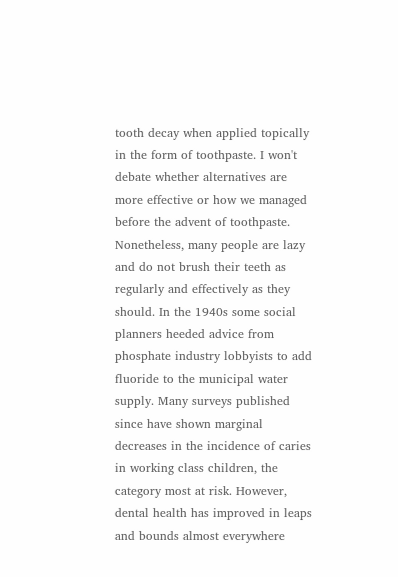tooth decay when applied topically in the form of toothpaste. I won't debate whether alternatives are more effective or how we managed before the advent of toothpaste. Nonetheless, many people are lazy and do not brush their teeth as regularly and effectively as they should. In the 1940s some social planners heeded advice from phosphate industry lobbyists to add fluoride to the municipal water supply. Many surveys published since have shown marginal decreases in the incidence of caries in working class children, the category most at risk. However, dental health has improved in leaps and bounds almost everywhere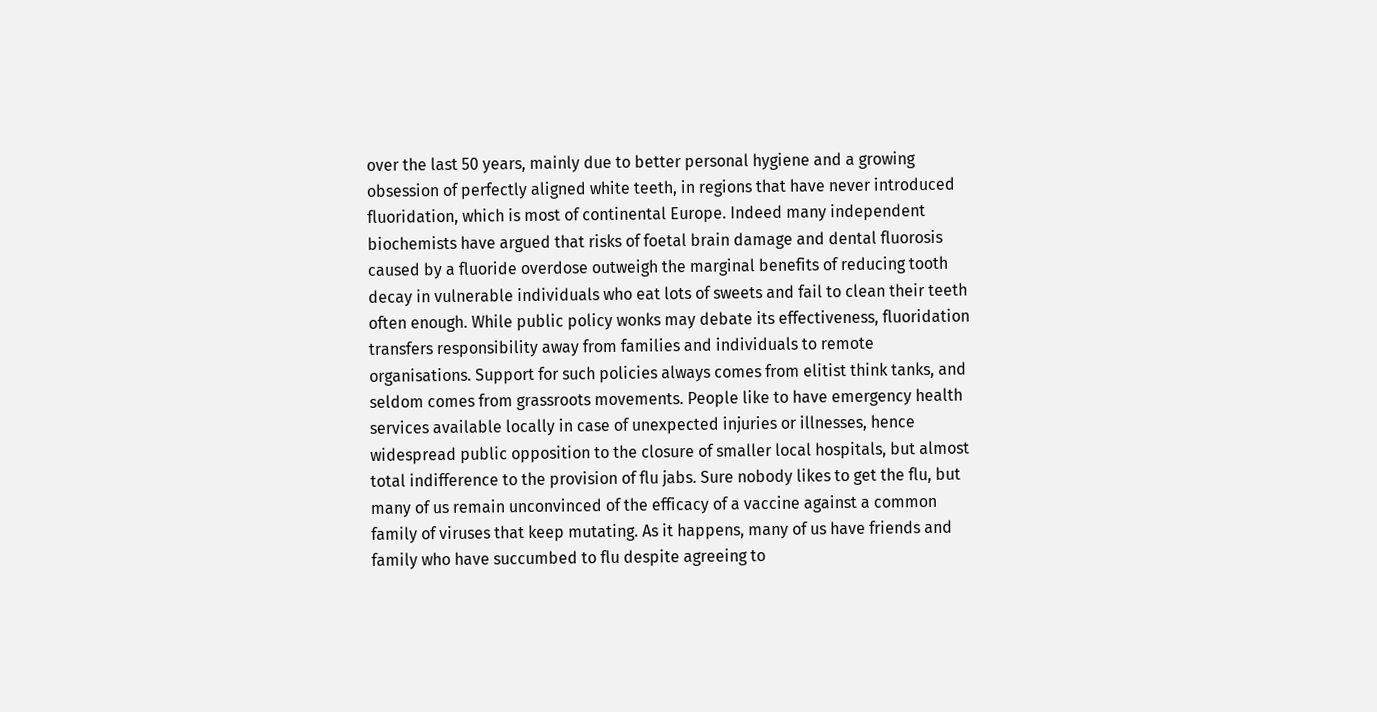over the last 50 years, mainly due to better personal hygiene and a growing obsession of perfectly aligned white teeth, in regions that have never introduced fluoridation, which is most of continental Europe. Indeed many independent biochemists have argued that risks of foetal brain damage and dental fluorosis caused by a fluoride overdose outweigh the marginal benefits of reducing tooth decay in vulnerable individuals who eat lots of sweets and fail to clean their teeth often enough. While public policy wonks may debate its effectiveness, fluoridation transfers responsibility away from families and individuals to remote organisations. Support for such policies always comes from elitist think tanks, and seldom comes from grassroots movements. People like to have emergency health services available locally in case of unexpected injuries or illnesses, hence widespread public opposition to the closure of smaller local hospitals, but almost total indifference to the provision of flu jabs. Sure nobody likes to get the flu, but many of us remain unconvinced of the efficacy of a vaccine against a common family of viruses that keep mutating. As it happens, many of us have friends and family who have succumbed to flu despite agreeing to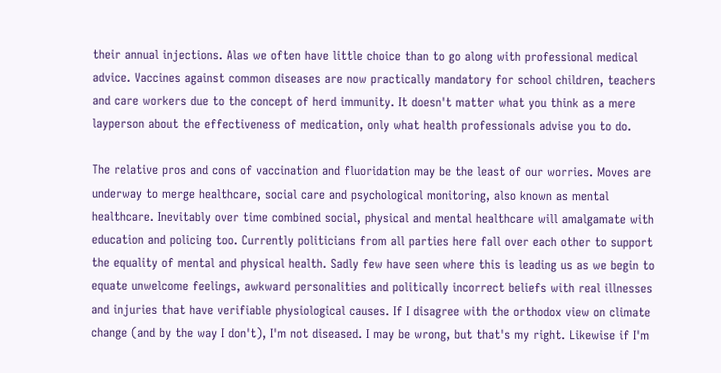their annual injections. Alas we often have little choice than to go along with professional medical advice. Vaccines against common diseases are now practically mandatory for school children, teachers and care workers due to the concept of herd immunity. It doesn't matter what you think as a mere layperson about the effectiveness of medication, only what health professionals advise you to do.

The relative pros and cons of vaccination and fluoridation may be the least of our worries. Moves are underway to merge healthcare, social care and psychological monitoring, also known as mental healthcare. Inevitably over time combined social, physical and mental healthcare will amalgamate with education and policing too. Currently politicians from all parties here fall over each other to support the equality of mental and physical health. Sadly few have seen where this is leading us as we begin to equate unwelcome feelings, awkward personalities and politically incorrect beliefs with real illnesses and injuries that have verifiable physiological causes. If I disagree with the orthodox view on climate change (and by the way I don't), I'm not diseased. I may be wrong, but that's my right. Likewise if I'm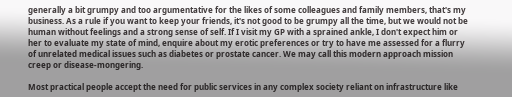generally a bit grumpy and too argumentative for the likes of some colleagues and family members, that's my business. As a rule if you want to keep your friends, it's not good to be grumpy all the time, but we would not be human without feelings and a strong sense of self. If I visit my GP with a sprained ankle, I don't expect him or her to evaluate my state of mind, enquire about my erotic preferences or try to have me assessed for a flurry of unrelated medical issues such as diabetes or prostate cancer. We may call this modern approach mission creep or disease-mongering.

Most practical people accept the need for public services in any complex society reliant on infrastructure like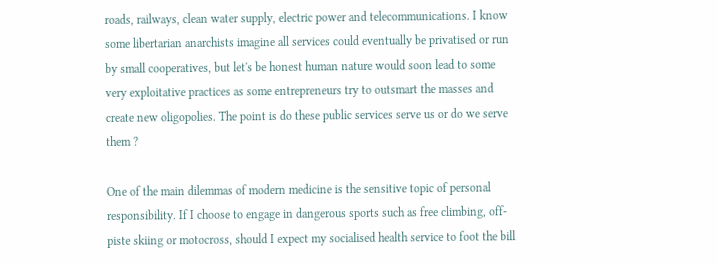roads, railways, clean water supply, electric power and telecommunications. I know some libertarian anarchists imagine all services could eventually be privatised or run by small cooperatives, but let's be honest human nature would soon lead to some very exploitative practices as some entrepreneurs try to outsmart the masses and create new oligopolies. The point is do these public services serve us or do we serve them ?

One of the main dilemmas of modern medicine is the sensitive topic of personal responsibility. If I choose to engage in dangerous sports such as free climbing, off-piste skiing or motocross, should I expect my socialised health service to foot the bill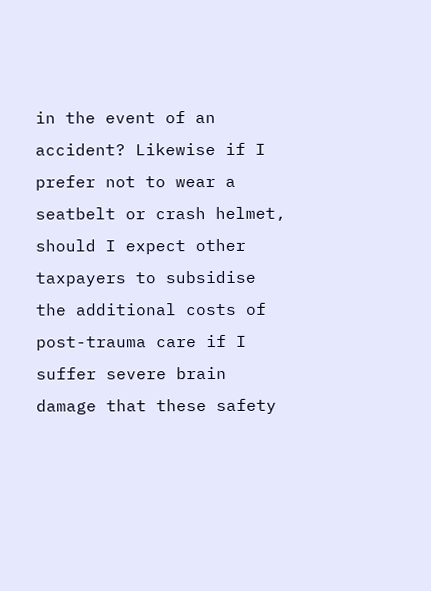in the event of an accident? Likewise if I prefer not to wear a seatbelt or crash helmet, should I expect other taxpayers to subsidise the additional costs of post-trauma care if I suffer severe brain damage that these safety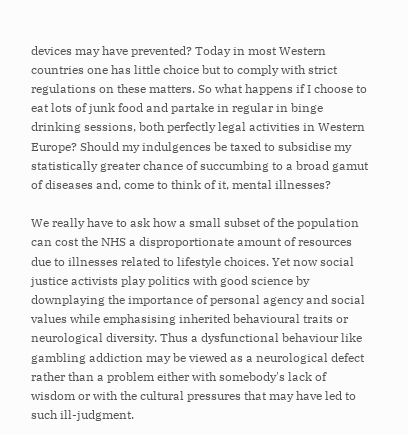devices may have prevented? Today in most Western countries one has little choice but to comply with strict regulations on these matters. So what happens if I choose to eat lots of junk food and partake in regular in binge drinking sessions, both perfectly legal activities in Western Europe? Should my indulgences be taxed to subsidise my statistically greater chance of succumbing to a broad gamut of diseases and, come to think of it, mental illnesses?

We really have to ask how a small subset of the population can cost the NHS a disproportionate amount of resources due to illnesses related to lifestyle choices. Yet now social justice activists play politics with good science by downplaying the importance of personal agency and social values while emphasising inherited behavioural traits or neurological diversity. Thus a dysfunctional behaviour like gambling addiction may be viewed as a neurological defect rather than a problem either with somebody's lack of wisdom or with the cultural pressures that may have led to such ill-judgment.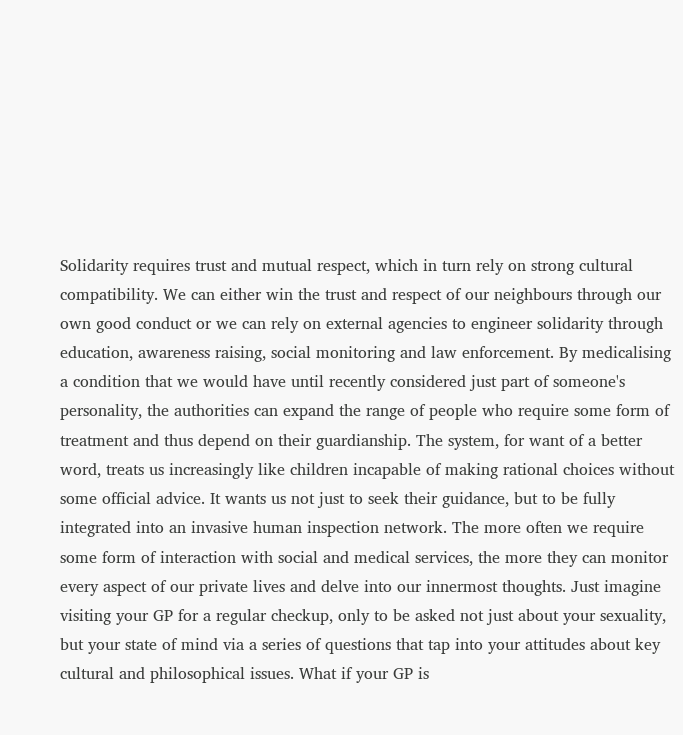Solidarity requires trust and mutual respect, which in turn rely on strong cultural compatibility. We can either win the trust and respect of our neighbours through our own good conduct or we can rely on external agencies to engineer solidarity through education, awareness raising, social monitoring and law enforcement. By medicalising a condition that we would have until recently considered just part of someone's personality, the authorities can expand the range of people who require some form of treatment and thus depend on their guardianship. The system, for want of a better word, treats us increasingly like children incapable of making rational choices without some official advice. It wants us not just to seek their guidance, but to be fully integrated into an invasive human inspection network. The more often we require some form of interaction with social and medical services, the more they can monitor every aspect of our private lives and delve into our innermost thoughts. Just imagine visiting your GP for a regular checkup, only to be asked not just about your sexuality, but your state of mind via a series of questions that tap into your attitudes about key cultural and philosophical issues. What if your GP is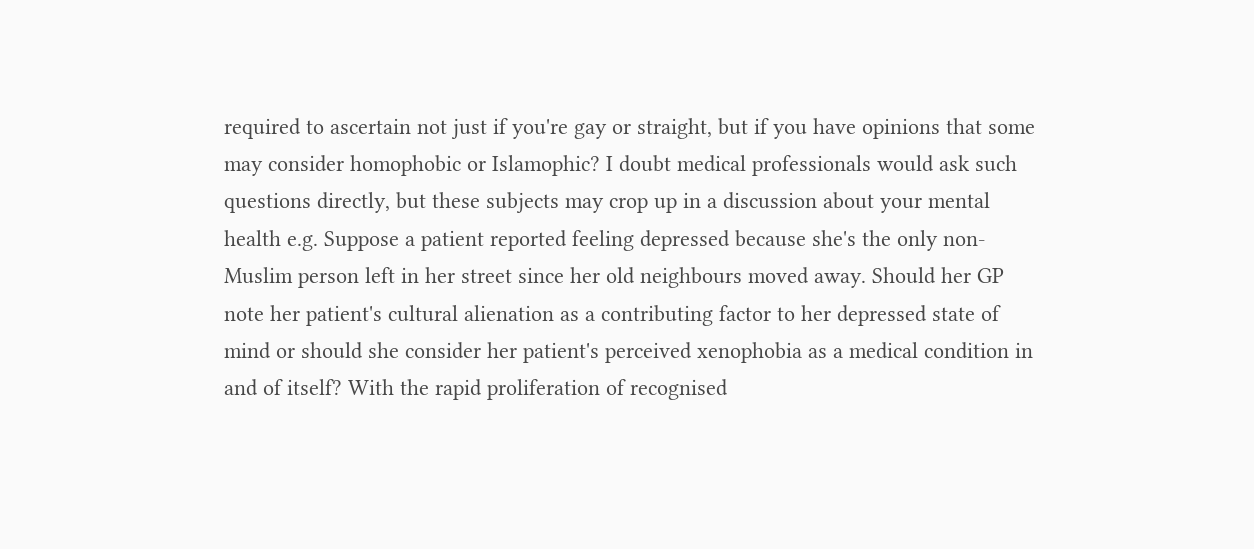required to ascertain not just if you're gay or straight, but if you have opinions that some may consider homophobic or Islamophic? I doubt medical professionals would ask such questions directly, but these subjects may crop up in a discussion about your mental health e.g. Suppose a patient reported feeling depressed because she's the only non-Muslim person left in her street since her old neighbours moved away. Should her GP note her patient's cultural alienation as a contributing factor to her depressed state of mind or should she consider her patient's perceived xenophobia as a medical condition in and of itself? With the rapid proliferation of recognised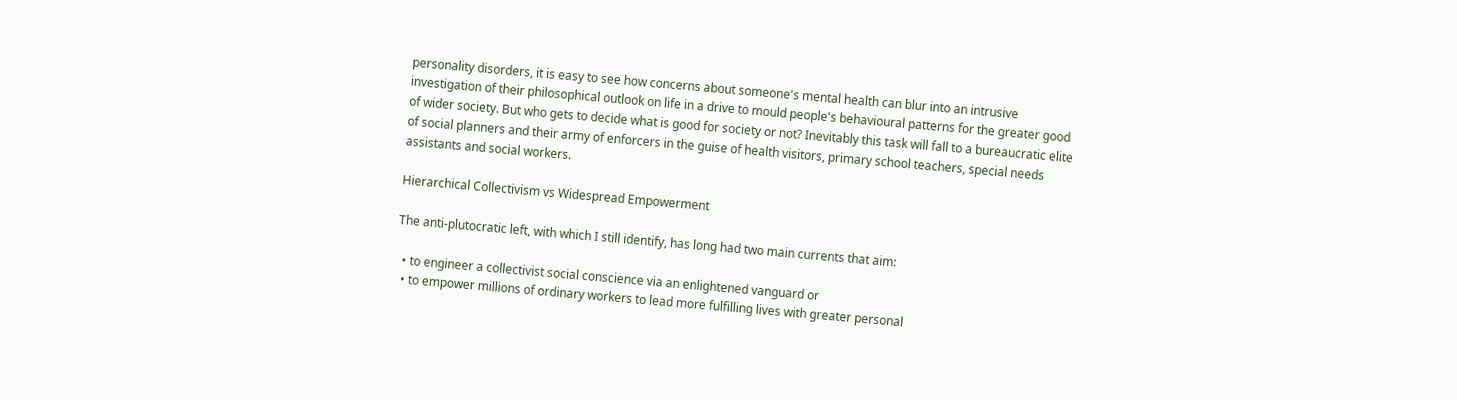personality disorders, it is easy to see how concerns about someone's mental health can blur into an intrusive investigation of their philosophical outlook on life in a drive to mould people's behavioural patterns for the greater good of wider society. But who gets to decide what is good for society or not? Inevitably this task will fall to a bureaucratic elite of social planners and their army of enforcers in the guise of health visitors, primary school teachers, special needs assistants and social workers.

Hierarchical Collectivism vs Widespread Empowerment

The anti-plutocratic left, with which I still identify, has long had two main currents that aim:

  • to engineer a collectivist social conscience via an enlightened vanguard or
  • to empower millions of ordinary workers to lead more fulfilling lives with greater personal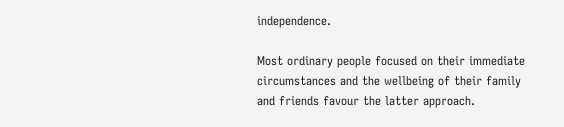independence.

Most ordinary people focused on their immediate circumstances and the wellbeing of their family and friends favour the latter approach.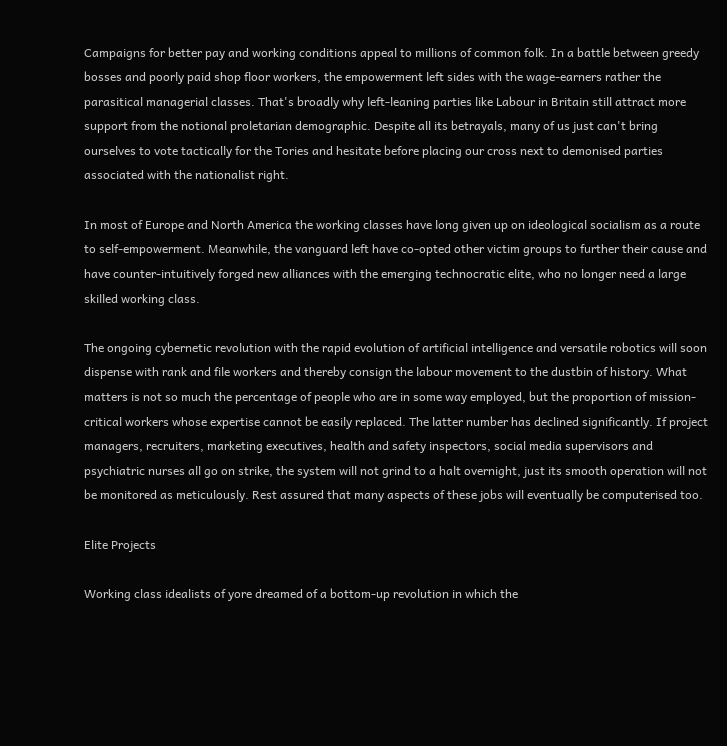Campaigns for better pay and working conditions appeal to millions of common folk. In a battle between greedy bosses and poorly paid shop floor workers, the empowerment left sides with the wage-earners rather the parasitical managerial classes. That's broadly why left-leaning parties like Labour in Britain still attract more support from the notional proletarian demographic. Despite all its betrayals, many of us just can't bring ourselves to vote tactically for the Tories and hesitate before placing our cross next to demonised parties associated with the nationalist right.

In most of Europe and North America the working classes have long given up on ideological socialism as a route to self-empowerment. Meanwhile, the vanguard left have co-opted other victim groups to further their cause and have counter-intuitively forged new alliances with the emerging technocratic elite, who no longer need a large skilled working class.

The ongoing cybernetic revolution with the rapid evolution of artificial intelligence and versatile robotics will soon dispense with rank and file workers and thereby consign the labour movement to the dustbin of history. What matters is not so much the percentage of people who are in some way employed, but the proportion of mission-critical workers whose expertise cannot be easily replaced. The latter number has declined significantly. If project managers, recruiters, marketing executives, health and safety inspectors, social media supervisors and psychiatric nurses all go on strike, the system will not grind to a halt overnight, just its smooth operation will not be monitored as meticulously. Rest assured that many aspects of these jobs will eventually be computerised too.

Elite Projects

Working class idealists of yore dreamed of a bottom-up revolution in which the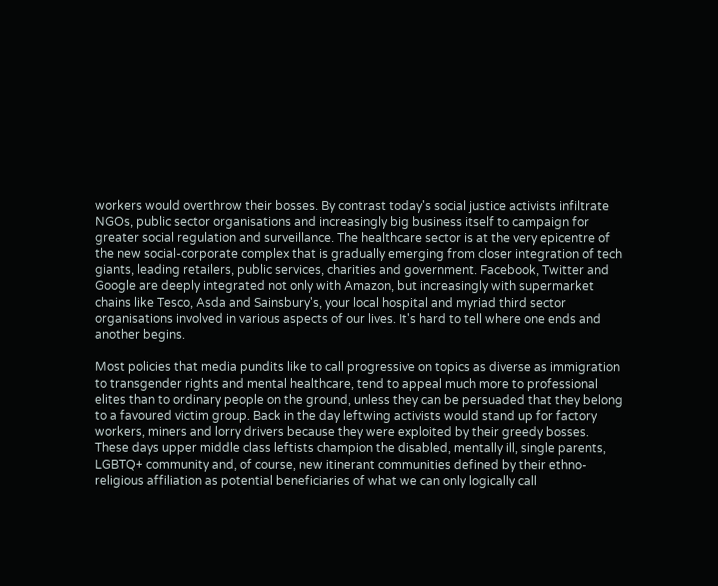workers would overthrow their bosses. By contrast today's social justice activists infiltrate NGOs, public sector organisations and increasingly big business itself to campaign for greater social regulation and surveillance. The healthcare sector is at the very epicentre of the new social-corporate complex that is gradually emerging from closer integration of tech giants, leading retailers, public services, charities and government. Facebook, Twitter and Google are deeply integrated not only with Amazon, but increasingly with supermarket chains like Tesco, Asda and Sainsbury's, your local hospital and myriad third sector organisations involved in various aspects of our lives. It's hard to tell where one ends and another begins.

Most policies that media pundits like to call progressive on topics as diverse as immigration to transgender rights and mental healthcare, tend to appeal much more to professional elites than to ordinary people on the ground, unless they can be persuaded that they belong to a favoured victim group. Back in the day leftwing activists would stand up for factory workers, miners and lorry drivers because they were exploited by their greedy bosses. These days upper middle class leftists champion the disabled, mentally ill, single parents, LGBTQ+ community and, of course, new itinerant communities defined by their ethno-religious affiliation as potential beneficiaries of what we can only logically call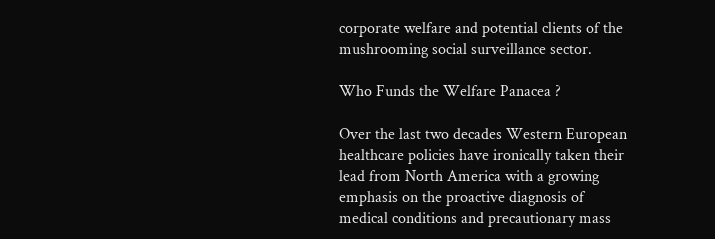corporate welfare and potential clients of the mushrooming social surveillance sector.

Who Funds the Welfare Panacea ?

Over the last two decades Western European healthcare policies have ironically taken their lead from North America with a growing emphasis on the proactive diagnosis of medical conditions and precautionary mass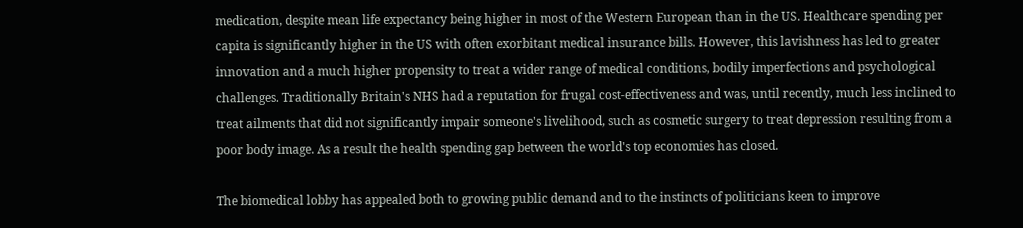medication, despite mean life expectancy being higher in most of the Western European than in the US. Healthcare spending per capita is significantly higher in the US with often exorbitant medical insurance bills. However, this lavishness has led to greater innovation and a much higher propensity to treat a wider range of medical conditions, bodily imperfections and psychological challenges. Traditionally Britain's NHS had a reputation for frugal cost-effectiveness and was, until recently, much less inclined to treat ailments that did not significantly impair someone's livelihood, such as cosmetic surgery to treat depression resulting from a poor body image. As a result the health spending gap between the world's top economies has closed.

The biomedical lobby has appealed both to growing public demand and to the instincts of politicians keen to improve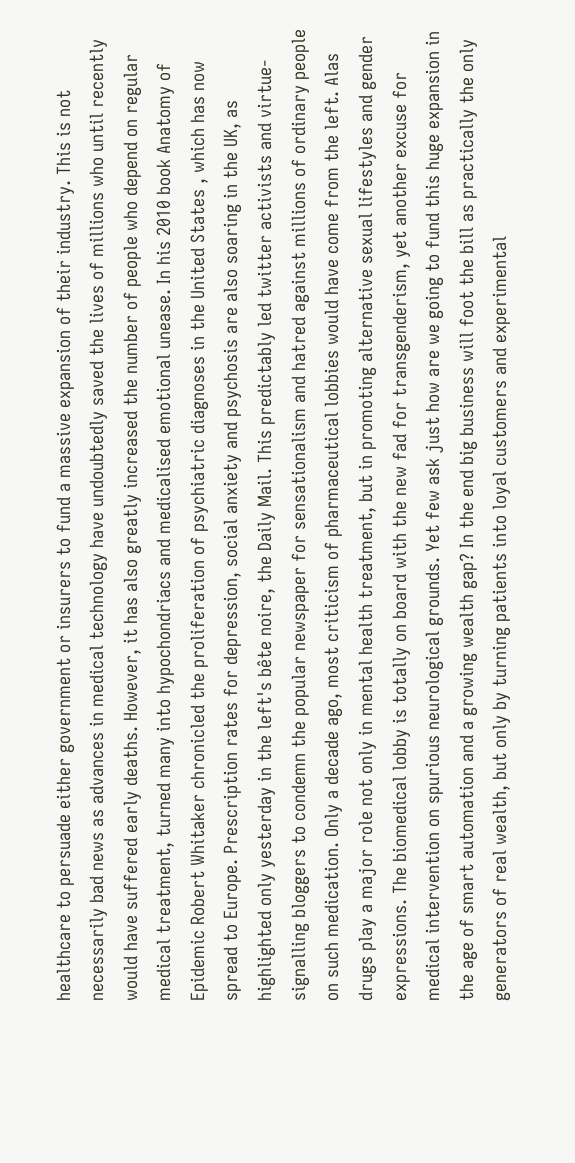healthcare to persuade either government or insurers to fund a massive expansion of their industry. This is not necessarily bad news as advances in medical technology have undoubtedly saved the lives of millions who until recently would have suffered early deaths. However, it has also greatly increased the number of people who depend on regular medical treatment, turned many into hypochondriacs and medicalised emotional unease. In his 2010 book Anatomy of Epidemic Robert Whitaker chronicled the proliferation of psychiatric diagnoses in the United States , which has now spread to Europe. Prescription rates for depression, social anxiety and psychosis are also soaring in the UK, as highlighted only yesterday in the left's bête noire, the Daily Mail. This predictably led twitter activists and virtue-signalling bloggers to condemn the popular newspaper for sensationalism and hatred against millions of ordinary people on such medication. Only a decade ago, most criticism of pharmaceutical lobbies would have come from the left. Alas drugs play a major role not only in mental health treatment, but in promoting alternative sexual lifestyles and gender expressions. The biomedical lobby is totally on board with the new fad for transgenderism, yet another excuse for medical intervention on spurious neurological grounds. Yet few ask just how are we going to fund this huge expansion in the age of smart automation and a growing wealth gap? In the end big business will foot the bill as practically the only generators of real wealth, but only by turning patients into loyal customers and experimental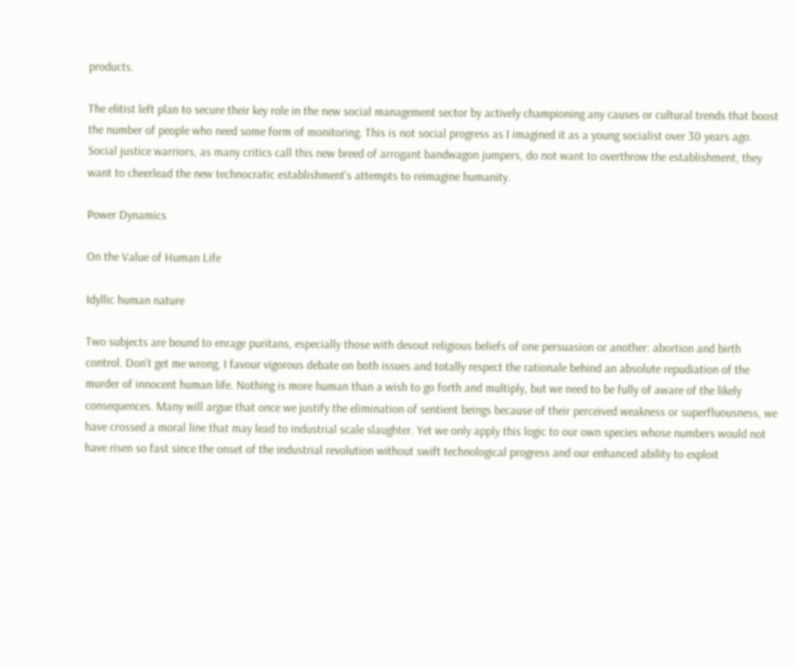products.

The elitist left plan to secure their key role in the new social management sector by actively championing any causes or cultural trends that boost the number of people who need some form of monitoring. This is not social progress as I imagined it as a young socialist over 30 years ago. Social justice warriors, as many critics call this new breed of arrogant bandwagon jumpers, do not want to overthrow the establishment, they want to cheerlead the new technocratic establishment's attempts to reimagine humanity.

Power Dynamics

On the Value of Human Life

Idyllic human nature

Two subjects are bound to enrage puritans, especially those with devout religious beliefs of one persuasion or another: abortion and birth control. Don't get me wrong, I favour vigorous debate on both issues and totally respect the rationale behind an absolute repudiation of the murder of innocent human life. Nothing is more human than a wish to go forth and multiply, but we need to be fully of aware of the likely consequences. Many will argue that once we justify the elimination of sentient beings because of their perceived weakness or superfluousness, we have crossed a moral line that may lead to industrial scale slaughter. Yet we only apply this logic to our own species whose numbers would not have risen so fast since the onset of the industrial revolution without swift technological progress and our enhanced ability to exploit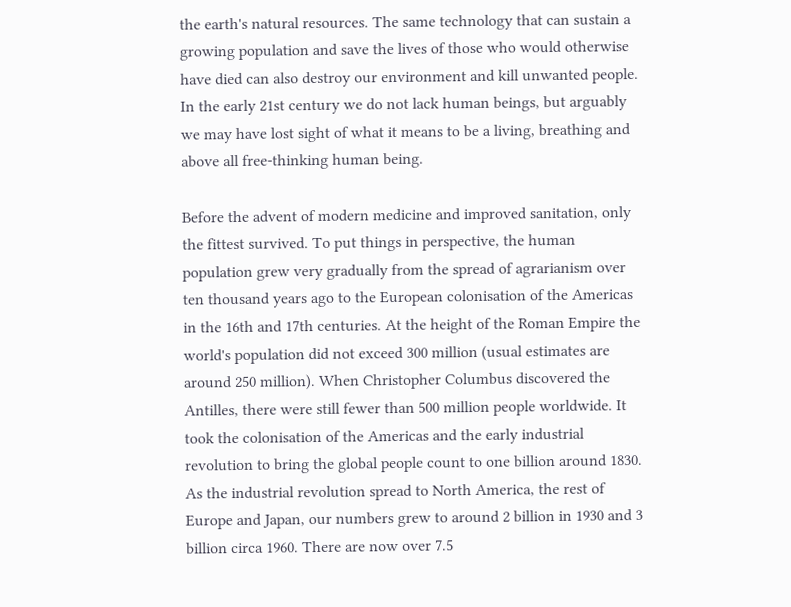the earth's natural resources. The same technology that can sustain a growing population and save the lives of those who would otherwise have died can also destroy our environment and kill unwanted people. In the early 21st century we do not lack human beings, but arguably we may have lost sight of what it means to be a living, breathing and above all free-thinking human being.

Before the advent of modern medicine and improved sanitation, only the fittest survived. To put things in perspective, the human population grew very gradually from the spread of agrarianism over ten thousand years ago to the European colonisation of the Americas in the 16th and 17th centuries. At the height of the Roman Empire the world's population did not exceed 300 million (usual estimates are around 250 million). When Christopher Columbus discovered the Antilles, there were still fewer than 500 million people worldwide. It took the colonisation of the Americas and the early industrial revolution to bring the global people count to one billion around 1830. As the industrial revolution spread to North America, the rest of Europe and Japan, our numbers grew to around 2 billion in 1930 and 3 billion circa 1960. There are now over 7.5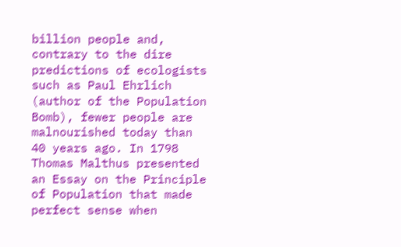billion people and, contrary to the dire predictions of ecologists such as Paul Ehrlich (author of the Population Bomb), fewer people are malnourished today than 40 years ago. In 1798 Thomas Malthus presented an Essay on the Principle of Population that made perfect sense when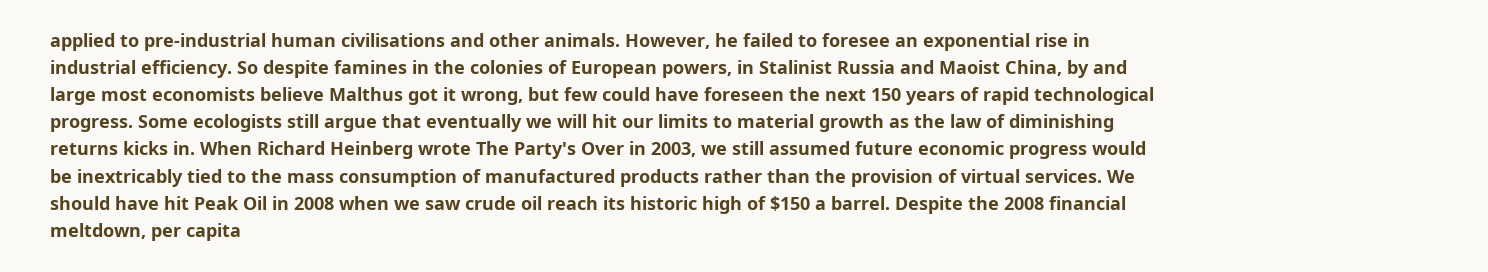applied to pre-industrial human civilisations and other animals. However, he failed to foresee an exponential rise in industrial efficiency. So despite famines in the colonies of European powers, in Stalinist Russia and Maoist China, by and large most economists believe Malthus got it wrong, but few could have foreseen the next 150 years of rapid technological progress. Some ecologists still argue that eventually we will hit our limits to material growth as the law of diminishing returns kicks in. When Richard Heinberg wrote The Party's Over in 2003, we still assumed future economic progress would be inextricably tied to the mass consumption of manufactured products rather than the provision of virtual services. We should have hit Peak Oil in 2008 when we saw crude oil reach its historic high of $150 a barrel. Despite the 2008 financial meltdown, per capita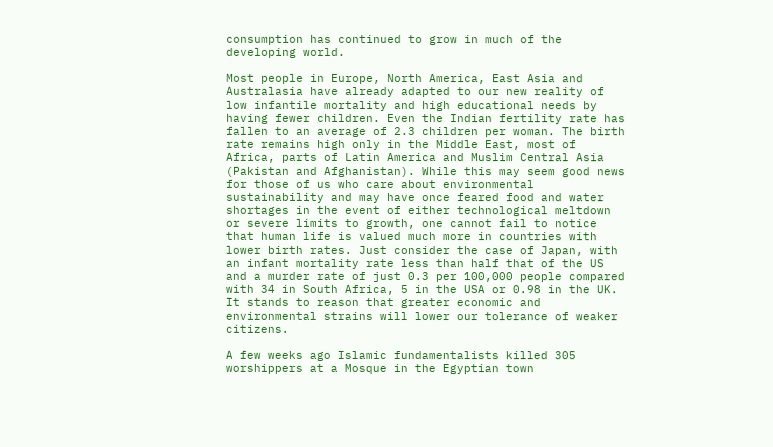consumption has continued to grow in much of the developing world.

Most people in Europe, North America, East Asia and Australasia have already adapted to our new reality of low infantile mortality and high educational needs by having fewer children. Even the Indian fertility rate has fallen to an average of 2.3 children per woman. The birth rate remains high only in the Middle East, most of Africa, parts of Latin America and Muslim Central Asia (Pakistan and Afghanistan). While this may seem good news for those of us who care about environmental sustainability and may have once feared food and water shortages in the event of either technological meltdown or severe limits to growth, one cannot fail to notice that human life is valued much more in countries with lower birth rates. Just consider the case of Japan, with an infant mortality rate less than half that of the US and a murder rate of just 0.3 per 100,000 people compared with 34 in South Africa, 5 in the USA or 0.98 in the UK. It stands to reason that greater economic and environmental strains will lower our tolerance of weaker citizens.

A few weeks ago Islamic fundamentalists killed 305 worshippers at a Mosque in the Egyptian town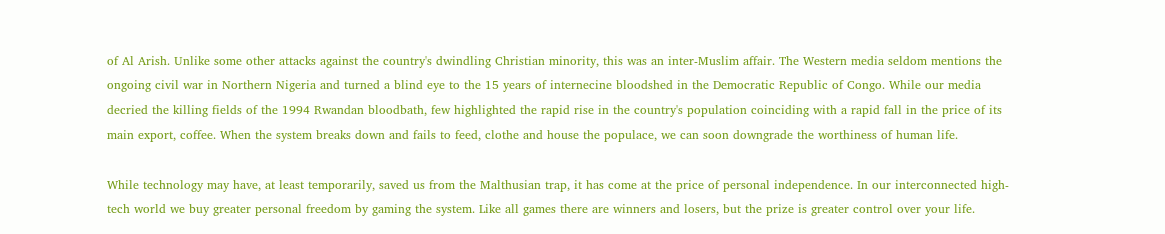of Al Arish. Unlike some other attacks against the country's dwindling Christian minority, this was an inter-Muslim affair. The Western media seldom mentions the ongoing civil war in Northern Nigeria and turned a blind eye to the 15 years of internecine bloodshed in the Democratic Republic of Congo. While our media decried the killing fields of the 1994 Rwandan bloodbath, few highlighted the rapid rise in the country's population coinciding with a rapid fall in the price of its main export, coffee. When the system breaks down and fails to feed, clothe and house the populace, we can soon downgrade the worthiness of human life.

While technology may have, at least temporarily, saved us from the Malthusian trap, it has come at the price of personal independence. In our interconnected high-tech world we buy greater personal freedom by gaming the system. Like all games there are winners and losers, but the prize is greater control over your life.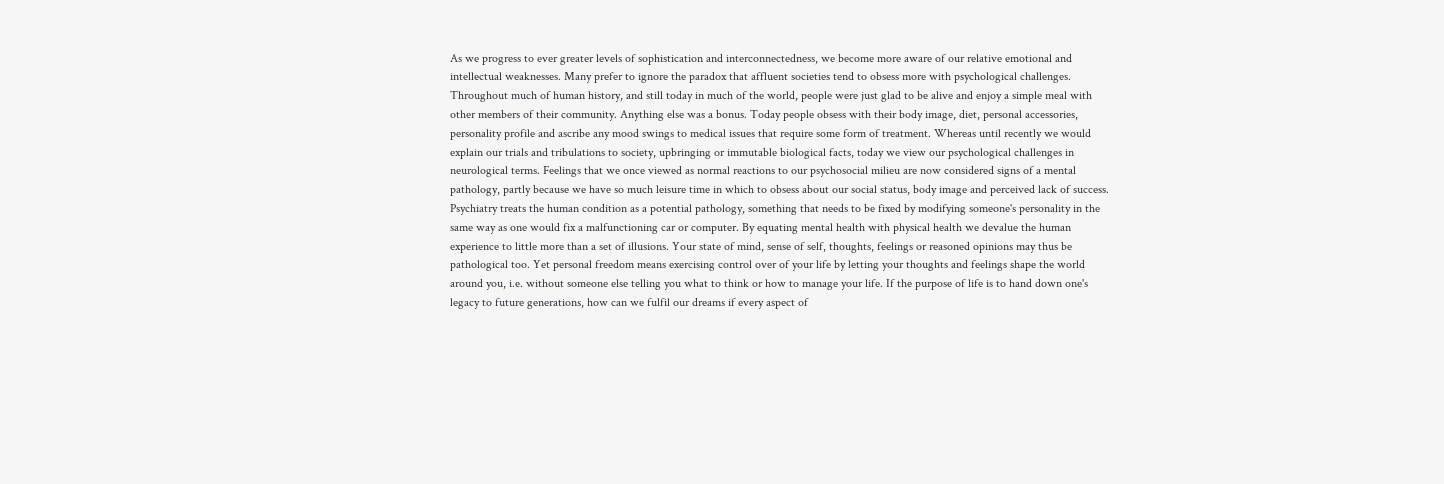As we progress to ever greater levels of sophistication and interconnectedness, we become more aware of our relative emotional and intellectual weaknesses. Many prefer to ignore the paradox that affluent societies tend to obsess more with psychological challenges. Throughout much of human history, and still today in much of the world, people were just glad to be alive and enjoy a simple meal with other members of their community. Anything else was a bonus. Today people obsess with their body image, diet, personal accessories, personality profile and ascribe any mood swings to medical issues that require some form of treatment. Whereas until recently we would explain our trials and tribulations to society, upbringing or immutable biological facts, today we view our psychological challenges in neurological terms. Feelings that we once viewed as normal reactions to our psychosocial milieu are now considered signs of a mental pathology, partly because we have so much leisure time in which to obsess about our social status, body image and perceived lack of success. Psychiatry treats the human condition as a potential pathology, something that needs to be fixed by modifying someone's personality in the same way as one would fix a malfunctioning car or computer. By equating mental health with physical health we devalue the human experience to little more than a set of illusions. Your state of mind, sense of self, thoughts, feelings or reasoned opinions may thus be pathological too. Yet personal freedom means exercising control over of your life by letting your thoughts and feelings shape the world around you, i.e. without someone else telling you what to think or how to manage your life. If the purpose of life is to hand down one's legacy to future generations, how can we fulfil our dreams if every aspect of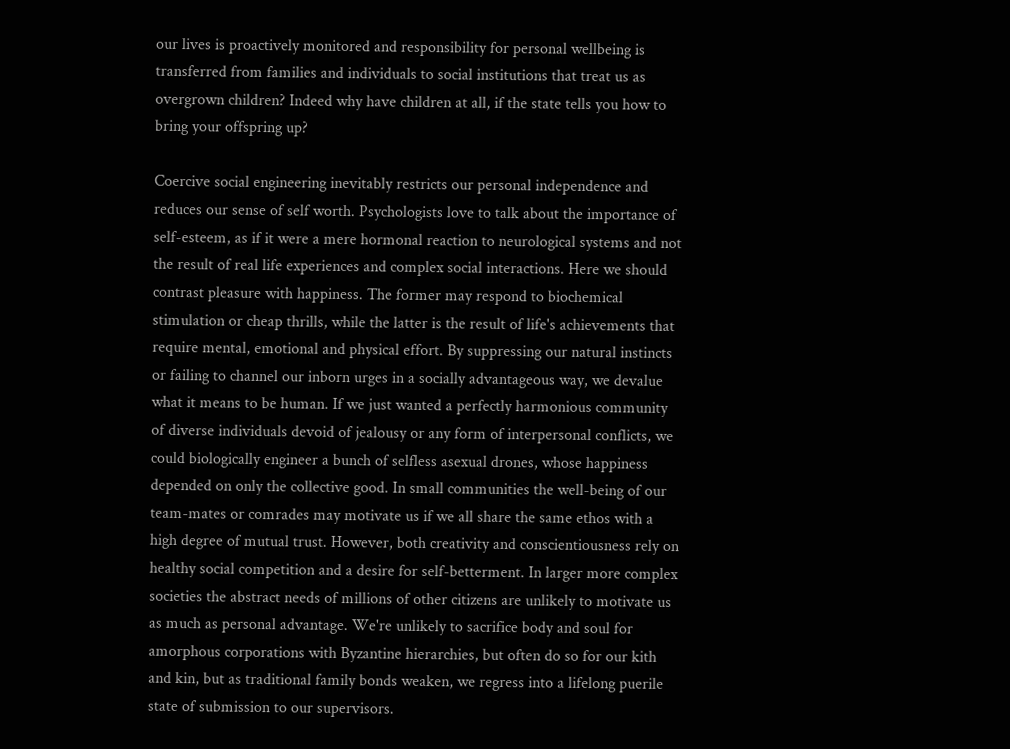our lives is proactively monitored and responsibility for personal wellbeing is transferred from families and individuals to social institutions that treat us as overgrown children? Indeed why have children at all, if the state tells you how to bring your offspring up?

Coercive social engineering inevitably restricts our personal independence and reduces our sense of self worth. Psychologists love to talk about the importance of self-esteem, as if it were a mere hormonal reaction to neurological systems and not the result of real life experiences and complex social interactions. Here we should contrast pleasure with happiness. The former may respond to biochemical stimulation or cheap thrills, while the latter is the result of life's achievements that require mental, emotional and physical effort. By suppressing our natural instincts or failing to channel our inborn urges in a socially advantageous way, we devalue what it means to be human. If we just wanted a perfectly harmonious community of diverse individuals devoid of jealousy or any form of interpersonal conflicts, we could biologically engineer a bunch of selfless asexual drones, whose happiness depended on only the collective good. In small communities the well-being of our team-mates or comrades may motivate us if we all share the same ethos with a high degree of mutual trust. However, both creativity and conscientiousness rely on healthy social competition and a desire for self-betterment. In larger more complex societies the abstract needs of millions of other citizens are unlikely to motivate us as much as personal advantage. We're unlikely to sacrifice body and soul for amorphous corporations with Byzantine hierarchies, but often do so for our kith and kin, but as traditional family bonds weaken, we regress into a lifelong puerile state of submission to our supervisors.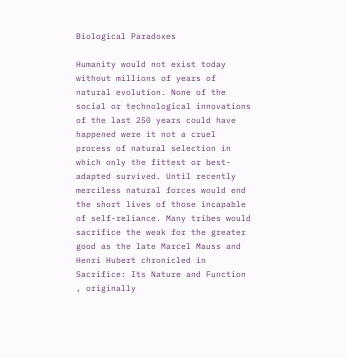Biological Paradoxes

Humanity would not exist today without millions of years of natural evolution. None of the social or technological innovations of the last 250 years could have happened were it not a cruel process of natural selection in which only the fittest or best-adapted survived. Until recently merciless natural forces would end the short lives of those incapable of self-reliance. Many tribes would sacrifice the weak for the greater good as the late Marcel Mauss and Henri Hubert chronicled in Sacrifice: Its Nature and Function , originally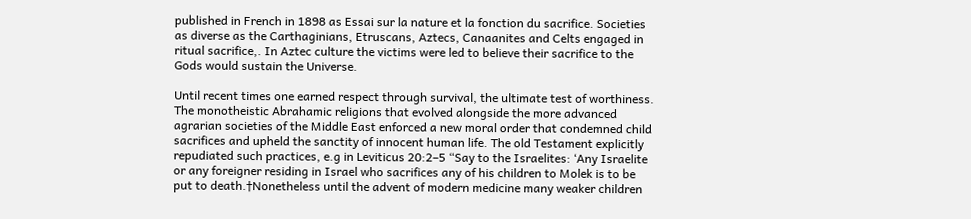published in French in 1898 as Essai sur la nature et la fonction du sacrifice. Societies as diverse as the Carthaginians, Etruscans, Aztecs, Canaanites and Celts engaged in ritual sacrifice,. In Aztec culture the victims were led to believe their sacrifice to the Gods would sustain the Universe.

Until recent times one earned respect through survival, the ultimate test of worthiness. The monotheistic Abrahamic religions that evolved alongside the more advanced agrarian societies of the Middle East enforced a new moral order that condemned child sacrifices and upheld the sanctity of innocent human life. The old Testament explicitly repudiated such practices, e.g in Leviticus 20:2–5 “Say to the Israelites: ‘Any Israelite or any foreigner residing in Israel who sacrifices any of his children to Molek is to be put to death.†Nonetheless until the advent of modern medicine many weaker children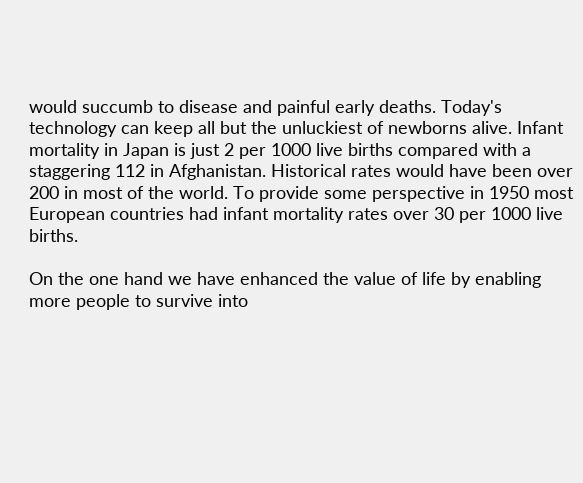would succumb to disease and painful early deaths. Today's technology can keep all but the unluckiest of newborns alive. Infant mortality in Japan is just 2 per 1000 live births compared with a staggering 112 in Afghanistan. Historical rates would have been over 200 in most of the world. To provide some perspective in 1950 most European countries had infant mortality rates over 30 per 1000 live births.

On the one hand we have enhanced the value of life by enabling more people to survive into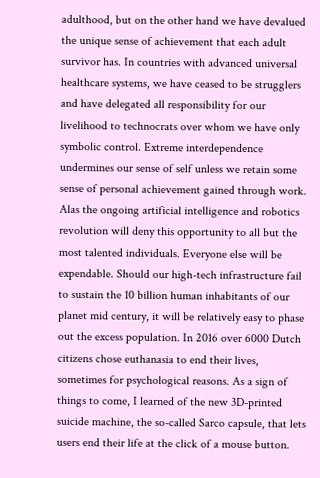adulthood, but on the other hand we have devalued the unique sense of achievement that each adult survivor has. In countries with advanced universal healthcare systems, we have ceased to be strugglers and have delegated all responsibility for our livelihood to technocrats over whom we have only symbolic control. Extreme interdependence undermines our sense of self unless we retain some sense of personal achievement gained through work. Alas the ongoing artificial intelligence and robotics revolution will deny this opportunity to all but the most talented individuals. Everyone else will be expendable. Should our high-tech infrastructure fail to sustain the 10 billion human inhabitants of our planet mid century, it will be relatively easy to phase out the excess population. In 2016 over 6000 Dutch citizens chose euthanasia to end their lives, sometimes for psychological reasons. As a sign of things to come, I learned of the new 3D-printed suicide machine, the so-called Sarco capsule, that lets users end their life at the click of a mouse button.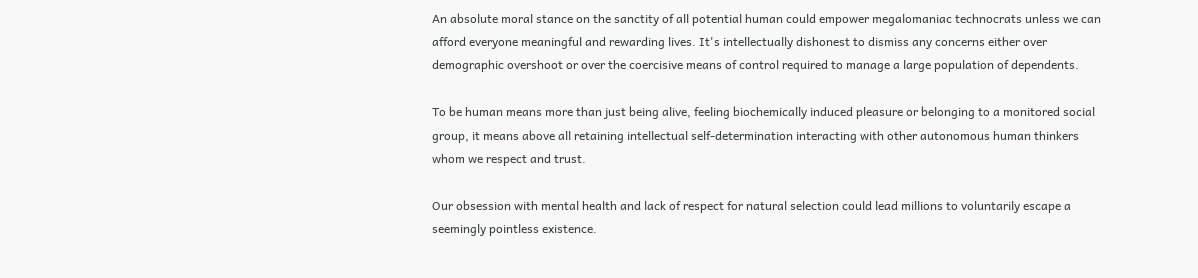An absolute moral stance on the sanctity of all potential human could empower megalomaniac technocrats unless we can afford everyone meaningful and rewarding lives. It's intellectually dishonest to dismiss any concerns either over demographic overshoot or over the coercisive means of control required to manage a large population of dependents.

To be human means more than just being alive, feeling biochemically induced pleasure or belonging to a monitored social group, it means above all retaining intellectual self-determination interacting with other autonomous human thinkers whom we respect and trust.

Our obsession with mental health and lack of respect for natural selection could lead millions to voluntarily escape a seemingly pointless existence.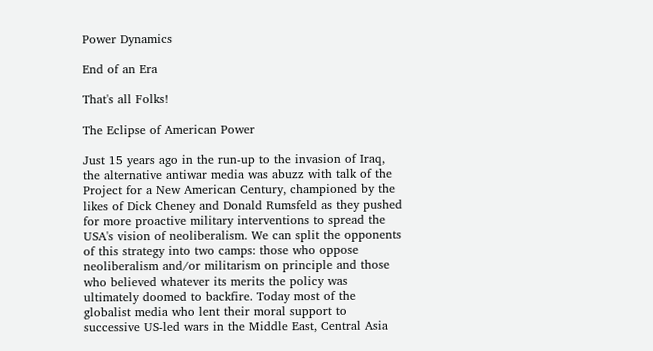Power Dynamics

End of an Era

That's all Folks!

The Eclipse of American Power

Just 15 years ago in the run-up to the invasion of Iraq, the alternative antiwar media was abuzz with talk of the Project for a New American Century, championed by the likes of Dick Cheney and Donald Rumsfeld as they pushed for more proactive military interventions to spread the USA's vision of neoliberalism. We can split the opponents of this strategy into two camps: those who oppose neoliberalism and/or militarism on principle and those who believed whatever its merits the policy was ultimately doomed to backfire. Today most of the globalist media who lent their moral support to successive US-led wars in the Middle East, Central Asia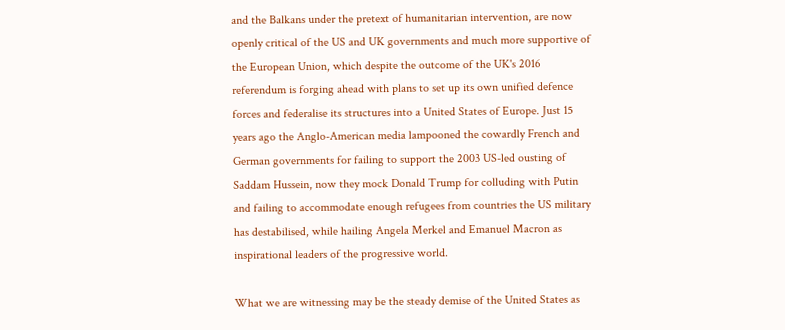and the Balkans under the pretext of humanitarian intervention, are now openly critical of the US and UK governments and much more supportive of the European Union, which despite the outcome of the UK's 2016 referendum is forging ahead with plans to set up its own unified defence forces and federalise its structures into a United States of Europe. Just 15 years ago the Anglo-American media lampooned the cowardly French and German governments for failing to support the 2003 US-led ousting of Saddam Hussein, now they mock Donald Trump for colluding with Putin and failing to accommodate enough refugees from countries the US military has destabilised, while hailing Angela Merkel and Emanuel Macron as inspirational leaders of the progressive world.

What we are witnessing may be the steady demise of the United States as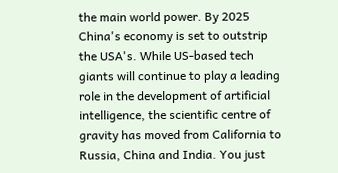the main world power. By 2025 China's economy is set to outstrip the USA's. While US-based tech giants will continue to play a leading role in the development of artificial intelligence, the scientific centre of gravity has moved from California to Russia, China and India. You just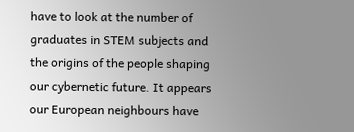have to look at the number of graduates in STEM subjects and the origins of the people shaping our cybernetic future. It appears our European neighbours have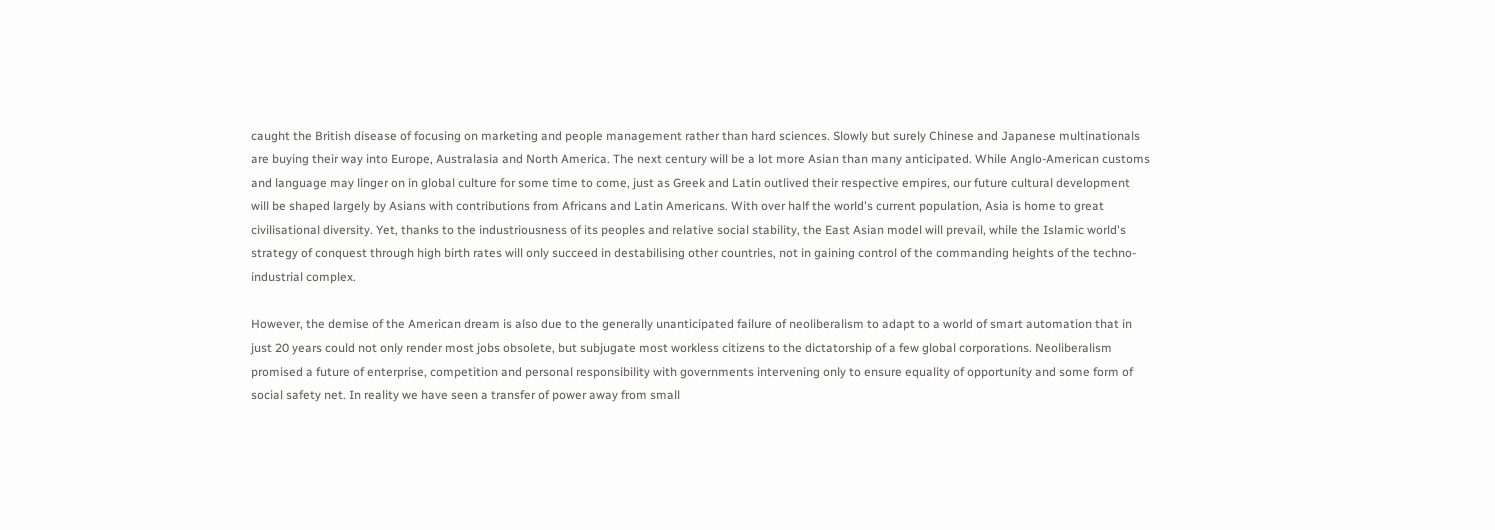caught the British disease of focusing on marketing and people management rather than hard sciences. Slowly but surely Chinese and Japanese multinationals are buying their way into Europe, Australasia and North America. The next century will be a lot more Asian than many anticipated. While Anglo-American customs and language may linger on in global culture for some time to come, just as Greek and Latin outlived their respective empires, our future cultural development will be shaped largely by Asians with contributions from Africans and Latin Americans. With over half the world's current population, Asia is home to great civilisational diversity. Yet, thanks to the industriousness of its peoples and relative social stability, the East Asian model will prevail, while the Islamic world's strategy of conquest through high birth rates will only succeed in destabilising other countries, not in gaining control of the commanding heights of the techno-industrial complex.

However, the demise of the American dream is also due to the generally unanticipated failure of neoliberalism to adapt to a world of smart automation that in just 20 years could not only render most jobs obsolete, but subjugate most workless citizens to the dictatorship of a few global corporations. Neoliberalism promised a future of enterprise, competition and personal responsibility with governments intervening only to ensure equality of opportunity and some form of social safety net. In reality we have seen a transfer of power away from small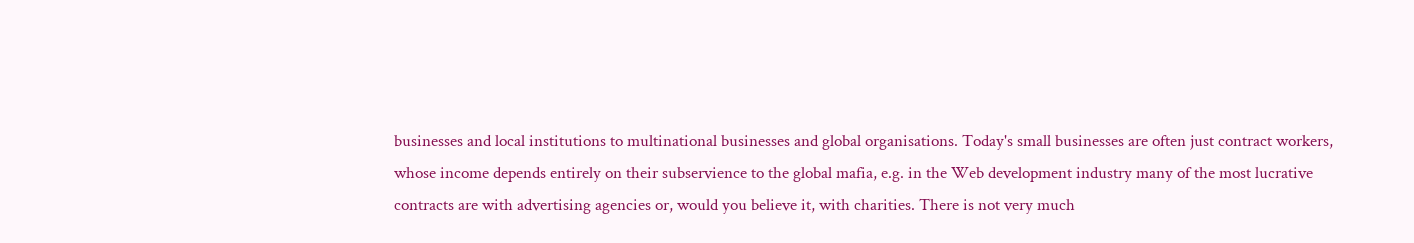businesses and local institutions to multinational businesses and global organisations. Today's small businesses are often just contract workers, whose income depends entirely on their subservience to the global mafia, e.g. in the Web development industry many of the most lucrative contracts are with advertising agencies or, would you believe it, with charities. There is not very much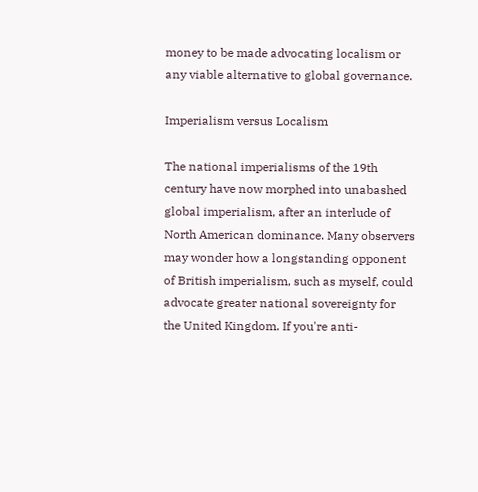money to be made advocating localism or any viable alternative to global governance.

Imperialism versus Localism

The national imperialisms of the 19th century have now morphed into unabashed global imperialism, after an interlude of North American dominance. Many observers may wonder how a longstanding opponent of British imperialism, such as myself, could advocate greater national sovereignty for the United Kingdom. If you're anti-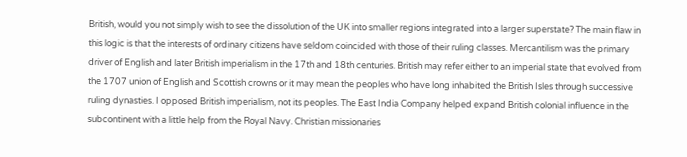British, would you not simply wish to see the dissolution of the UK into smaller regions integrated into a larger superstate? The main flaw in this logic is that the interests of ordinary citizens have seldom coincided with those of their ruling classes. Mercantilism was the primary driver of English and later British imperialism in the 17th and 18th centuries. British may refer either to an imperial state that evolved from the 1707 union of English and Scottish crowns or it may mean the peoples who have long inhabited the British Isles through successive ruling dynasties. I opposed British imperialism, not its peoples. The East India Company helped expand British colonial influence in the subcontinent with a little help from the Royal Navy. Christian missionaries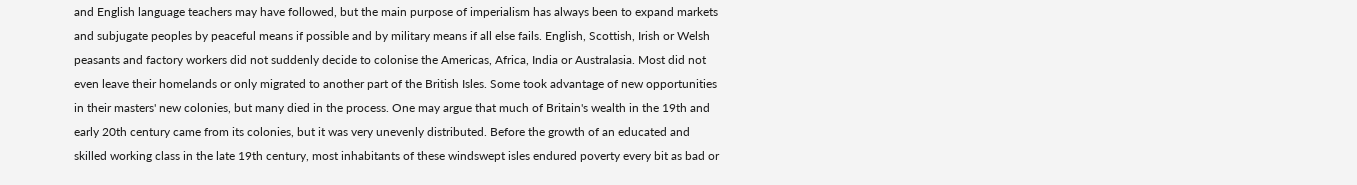and English language teachers may have followed, but the main purpose of imperialism has always been to expand markets and subjugate peoples by peaceful means if possible and by military means if all else fails. English, Scottish, Irish or Welsh peasants and factory workers did not suddenly decide to colonise the Americas, Africa, India or Australasia. Most did not even leave their homelands or only migrated to another part of the British Isles. Some took advantage of new opportunities in their masters' new colonies, but many died in the process. One may argue that much of Britain's wealth in the 19th and early 20th century came from its colonies, but it was very unevenly distributed. Before the growth of an educated and skilled working class in the late 19th century, most inhabitants of these windswept isles endured poverty every bit as bad or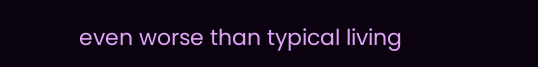even worse than typical living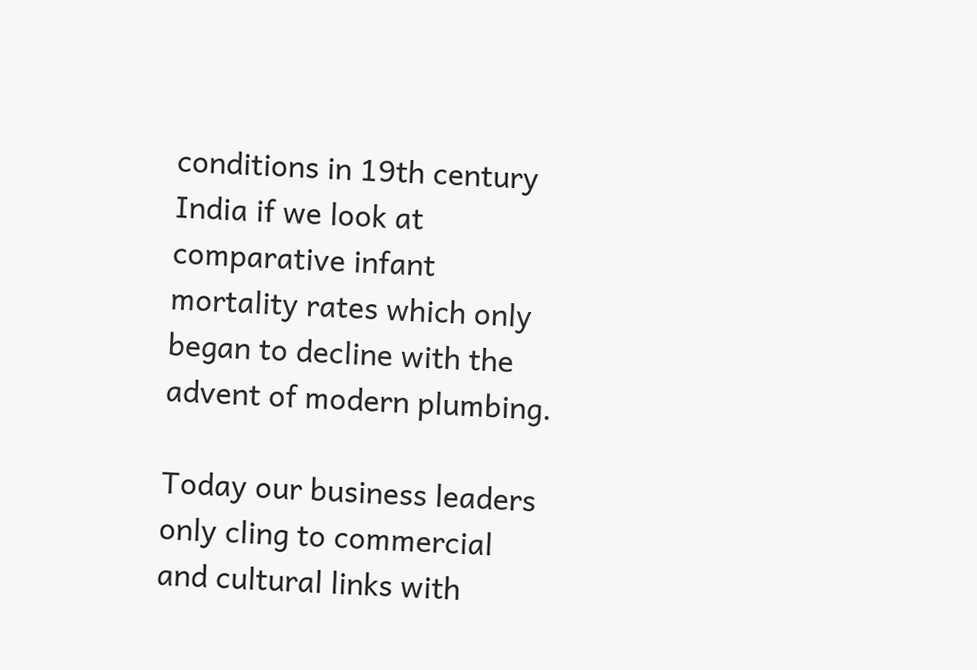conditions in 19th century India if we look at comparative infant mortality rates which only began to decline with the advent of modern plumbing.

Today our business leaders only cling to commercial and cultural links with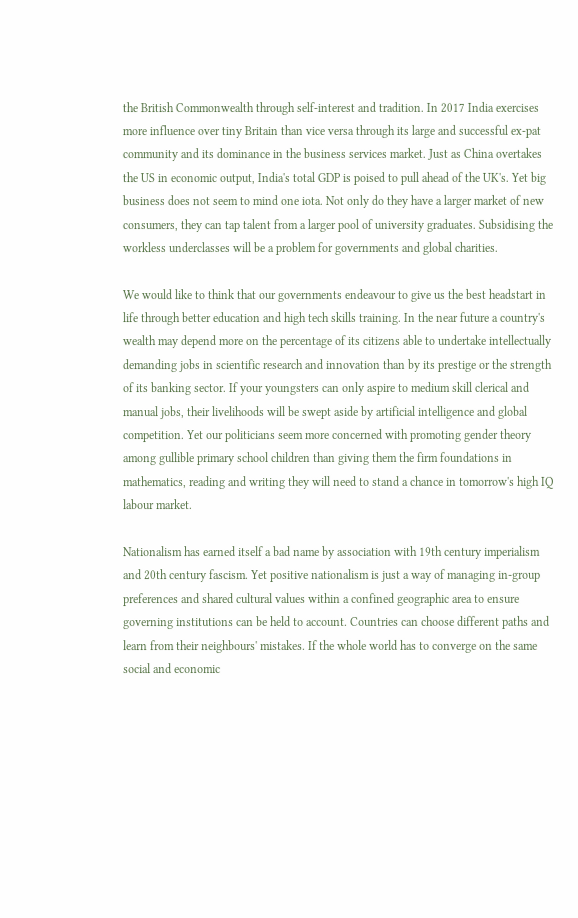the British Commonwealth through self-interest and tradition. In 2017 India exercises more influence over tiny Britain than vice versa through its large and successful ex-pat community and its dominance in the business services market. Just as China overtakes the US in economic output, India's total GDP is poised to pull ahead of the UK's. Yet big business does not seem to mind one iota. Not only do they have a larger market of new consumers, they can tap talent from a larger pool of university graduates. Subsidising the workless underclasses will be a problem for governments and global charities.

We would like to think that our governments endeavour to give us the best headstart in life through better education and high tech skills training. In the near future a country's wealth may depend more on the percentage of its citizens able to undertake intellectually demanding jobs in scientific research and innovation than by its prestige or the strength of its banking sector. If your youngsters can only aspire to medium skill clerical and manual jobs, their livelihoods will be swept aside by artificial intelligence and global competition. Yet our politicians seem more concerned with promoting gender theory among gullible primary school children than giving them the firm foundations in mathematics, reading and writing they will need to stand a chance in tomorrow's high IQ labour market.

Nationalism has earned itself a bad name by association with 19th century imperialism and 20th century fascism. Yet positive nationalism is just a way of managing in-group preferences and shared cultural values within a confined geographic area to ensure governing institutions can be held to account. Countries can choose different paths and learn from their neighbours' mistakes. If the whole world has to converge on the same social and economic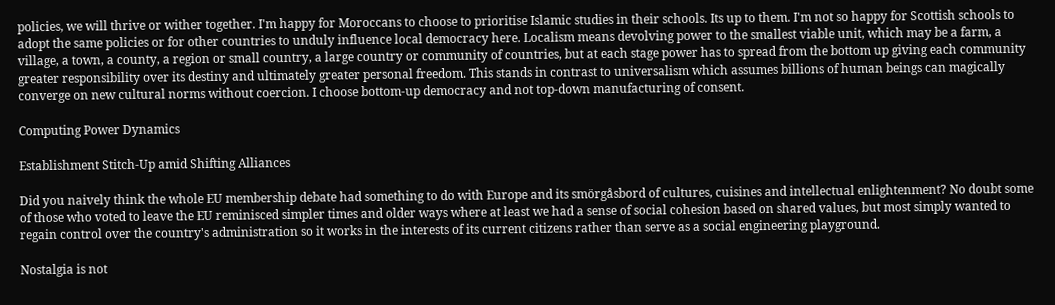policies, we will thrive or wither together. I'm happy for Moroccans to choose to prioritise Islamic studies in their schools. Its up to them. I'm not so happy for Scottish schools to adopt the same policies or for other countries to unduly influence local democracy here. Localism means devolving power to the smallest viable unit, which may be a farm, a village, a town, a county, a region or small country, a large country or community of countries, but at each stage power has to spread from the bottom up giving each community greater responsibility over its destiny and ultimately greater personal freedom. This stands in contrast to universalism which assumes billions of human beings can magically converge on new cultural norms without coercion. I choose bottom-up democracy and not top-down manufacturing of consent.

Computing Power Dynamics

Establishment Stitch-Up amid Shifting Alliances

Did you naively think the whole EU membership debate had something to do with Europe and its smörgåsbord of cultures, cuisines and intellectual enlightenment? No doubt some of those who voted to leave the EU reminisced simpler times and older ways where at least we had a sense of social cohesion based on shared values, but most simply wanted to regain control over the country's administration so it works in the interests of its current citizens rather than serve as a social engineering playground.

Nostalgia is not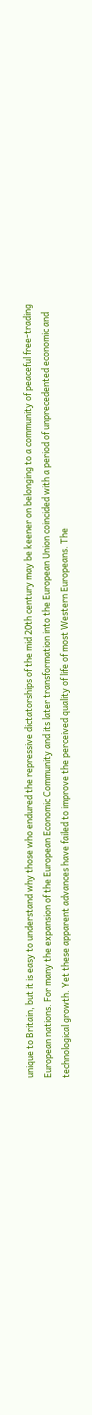unique to Britain, but it is easy to understand why those who endured the repressive dictatorships of the mid 20th century may be keener on belonging to a community of peaceful free-trading European nations. For many the expansion of the European Economic Community and its later transformation into the European Union coincided with a period of unprecedented economic and technological growth. Yet these apparent advances have failed to improve the perceived quality of life of most Western Europeans. The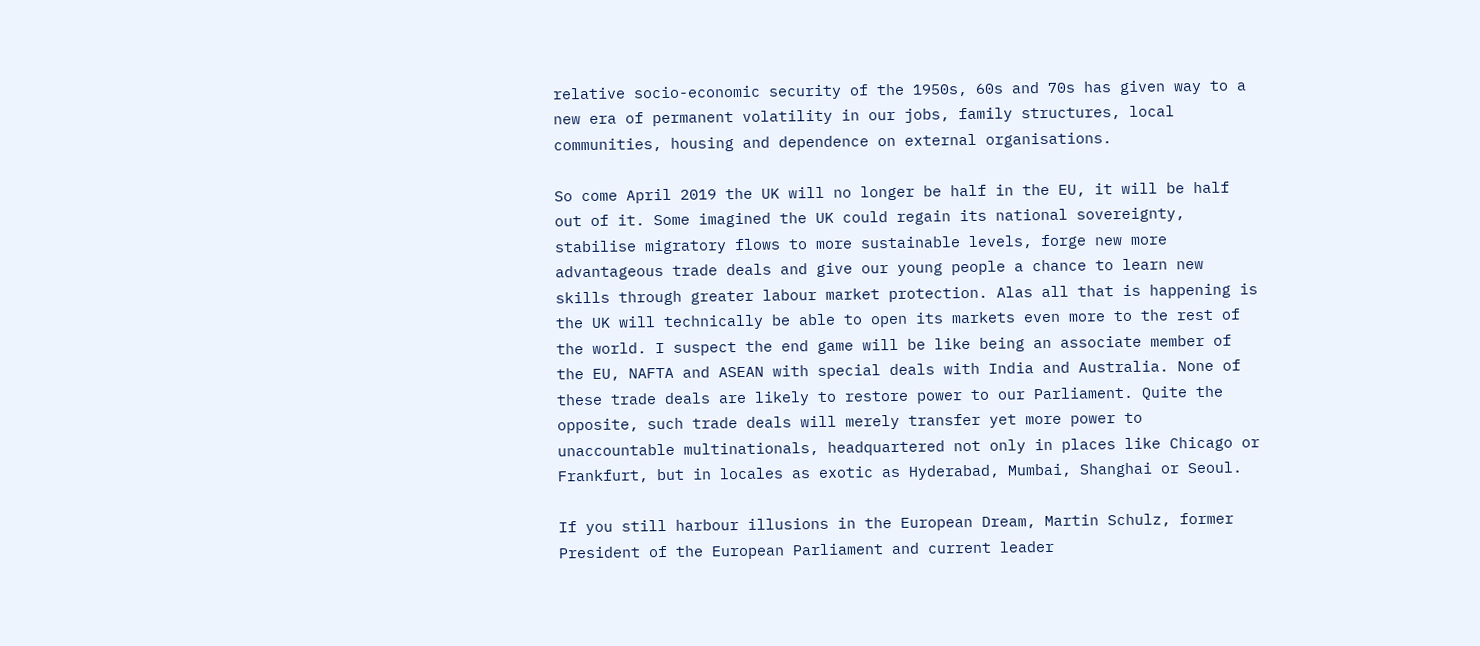relative socio-economic security of the 1950s, 60s and 70s has given way to a new era of permanent volatility in our jobs, family structures, local communities, housing and dependence on external organisations.

So come April 2019 the UK will no longer be half in the EU, it will be half out of it. Some imagined the UK could regain its national sovereignty, stabilise migratory flows to more sustainable levels, forge new more advantageous trade deals and give our young people a chance to learn new skills through greater labour market protection. Alas all that is happening is the UK will technically be able to open its markets even more to the rest of the world. I suspect the end game will be like being an associate member of the EU, NAFTA and ASEAN with special deals with India and Australia. None of these trade deals are likely to restore power to our Parliament. Quite the opposite, such trade deals will merely transfer yet more power to unaccountable multinationals, headquartered not only in places like Chicago or Frankfurt, but in locales as exotic as Hyderabad, Mumbai, Shanghai or Seoul.

If you still harbour illusions in the European Dream, Martin Schulz, former President of the European Parliament and current leader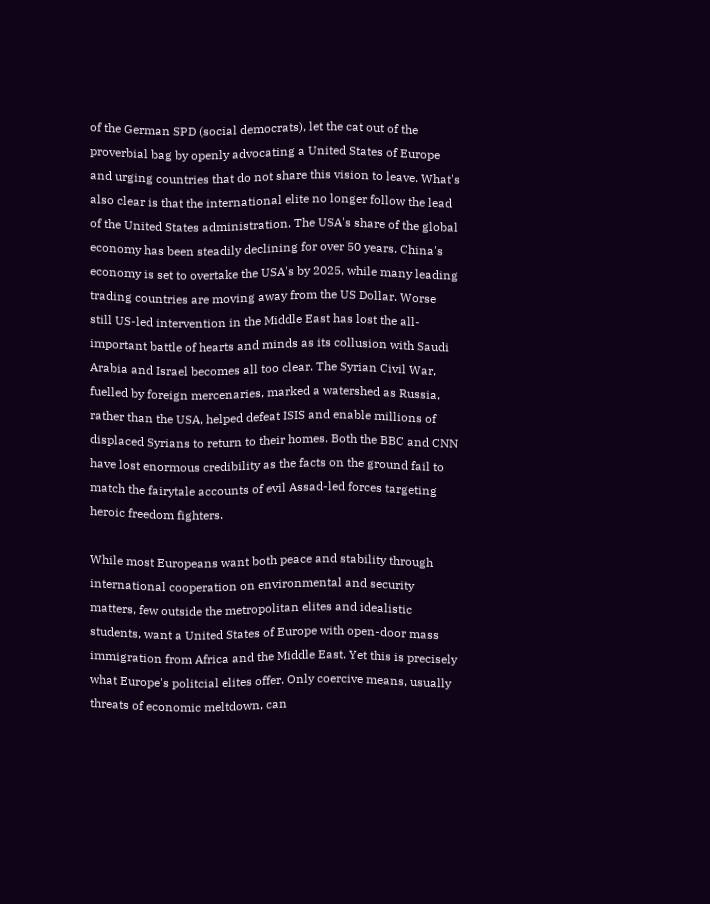of the German SPD (social democrats), let the cat out of the proverbial bag by openly advocating a United States of Europe and urging countries that do not share this vision to leave. What's also clear is that the international elite no longer follow the lead of the United States administration. The USA's share of the global economy has been steadily declining for over 50 years. China's economy is set to overtake the USA's by 2025, while many leading trading countries are moving away from the US Dollar. Worse still US-led intervention in the Middle East has lost the all-important battle of hearts and minds as its collusion with Saudi Arabia and Israel becomes all too clear. The Syrian Civil War, fuelled by foreign mercenaries, marked a watershed as Russia, rather than the USA, helped defeat ISIS and enable millions of displaced Syrians to return to their homes. Both the BBC and CNN have lost enormous credibility as the facts on the ground fail to match the fairytale accounts of evil Assad-led forces targeting heroic freedom fighters.

While most Europeans want both peace and stability through international cooperation on environmental and security matters, few outside the metropolitan elites and idealistic students, want a United States of Europe with open-door mass immigration from Africa and the Middle East. Yet this is precisely what Europe's politcial elites offer. Only coercive means, usually threats of economic meltdown, can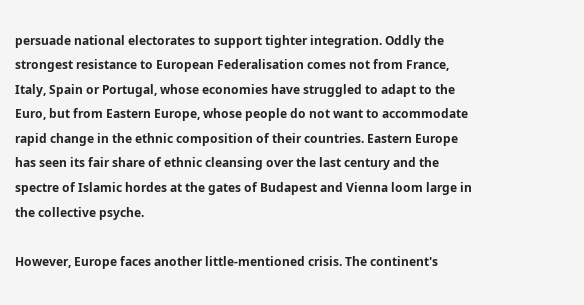persuade national electorates to support tighter integration. Oddly the strongest resistance to European Federalisation comes not from France, Italy, Spain or Portugal, whose economies have struggled to adapt to the Euro, but from Eastern Europe, whose people do not want to accommodate rapid change in the ethnic composition of their countries. Eastern Europe has seen its fair share of ethnic cleansing over the last century and the spectre of Islamic hordes at the gates of Budapest and Vienna loom large in the collective psyche.

However, Europe faces another little-mentioned crisis. The continent's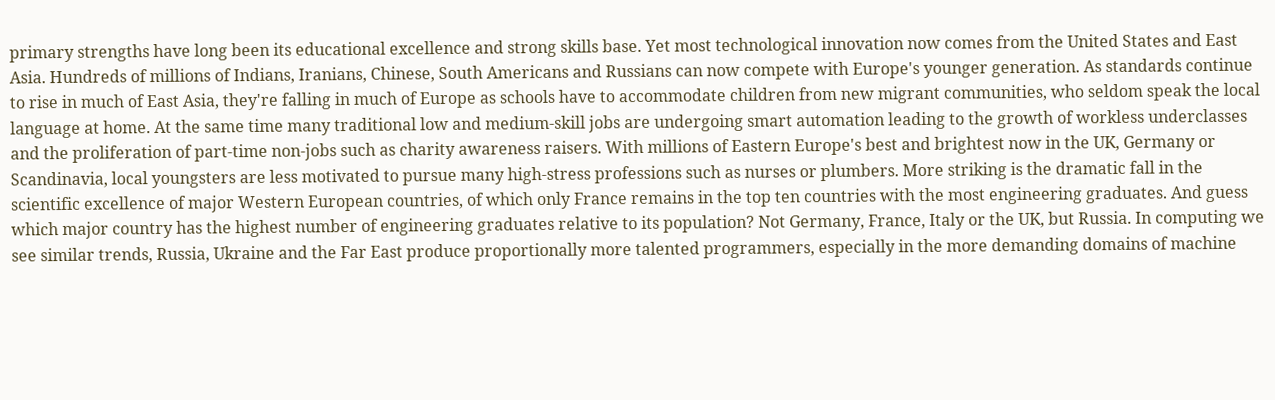primary strengths have long been its educational excellence and strong skills base. Yet most technological innovation now comes from the United States and East Asia. Hundreds of millions of Indians, Iranians, Chinese, South Americans and Russians can now compete with Europe's younger generation. As standards continue to rise in much of East Asia, they're falling in much of Europe as schools have to accommodate children from new migrant communities, who seldom speak the local language at home. At the same time many traditional low and medium-skill jobs are undergoing smart automation leading to the growth of workless underclasses and the proliferation of part-time non-jobs such as charity awareness raisers. With millions of Eastern Europe's best and brightest now in the UK, Germany or Scandinavia, local youngsters are less motivated to pursue many high-stress professions such as nurses or plumbers. More striking is the dramatic fall in the scientific excellence of major Western European countries, of which only France remains in the top ten countries with the most engineering graduates. And guess which major country has the highest number of engineering graduates relative to its population? Not Germany, France, Italy or the UK, but Russia. In computing we see similar trends, Russia, Ukraine and the Far East produce proportionally more talented programmers, especially in the more demanding domains of machine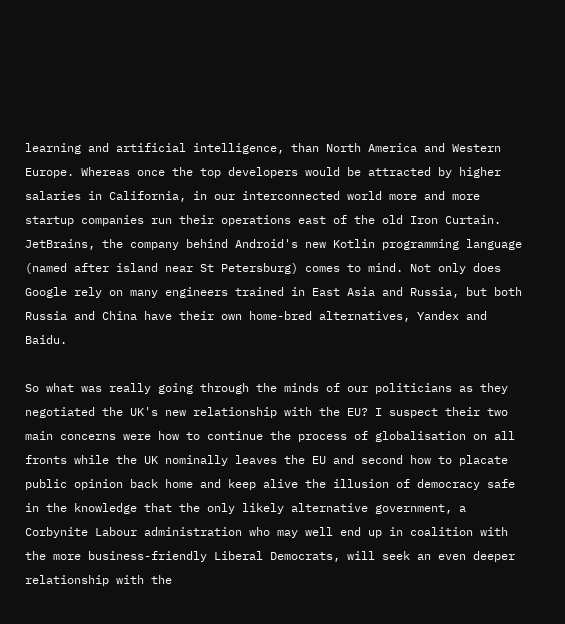learning and artificial intelligence, than North America and Western Europe. Whereas once the top developers would be attracted by higher salaries in California, in our interconnected world more and more startup companies run their operations east of the old Iron Curtain. JetBrains, the company behind Android's new Kotlin programming language (named after island near St Petersburg) comes to mind. Not only does Google rely on many engineers trained in East Asia and Russia, but both Russia and China have their own home-bred alternatives, Yandex and Baidu.

So what was really going through the minds of our politicians as they negotiated the UK's new relationship with the EU? I suspect their two main concerns were how to continue the process of globalisation on all fronts while the UK nominally leaves the EU and second how to placate public opinion back home and keep alive the illusion of democracy safe in the knowledge that the only likely alternative government, a Corbynite Labour administration who may well end up in coalition with the more business-friendly Liberal Democrats, will seek an even deeper relationship with the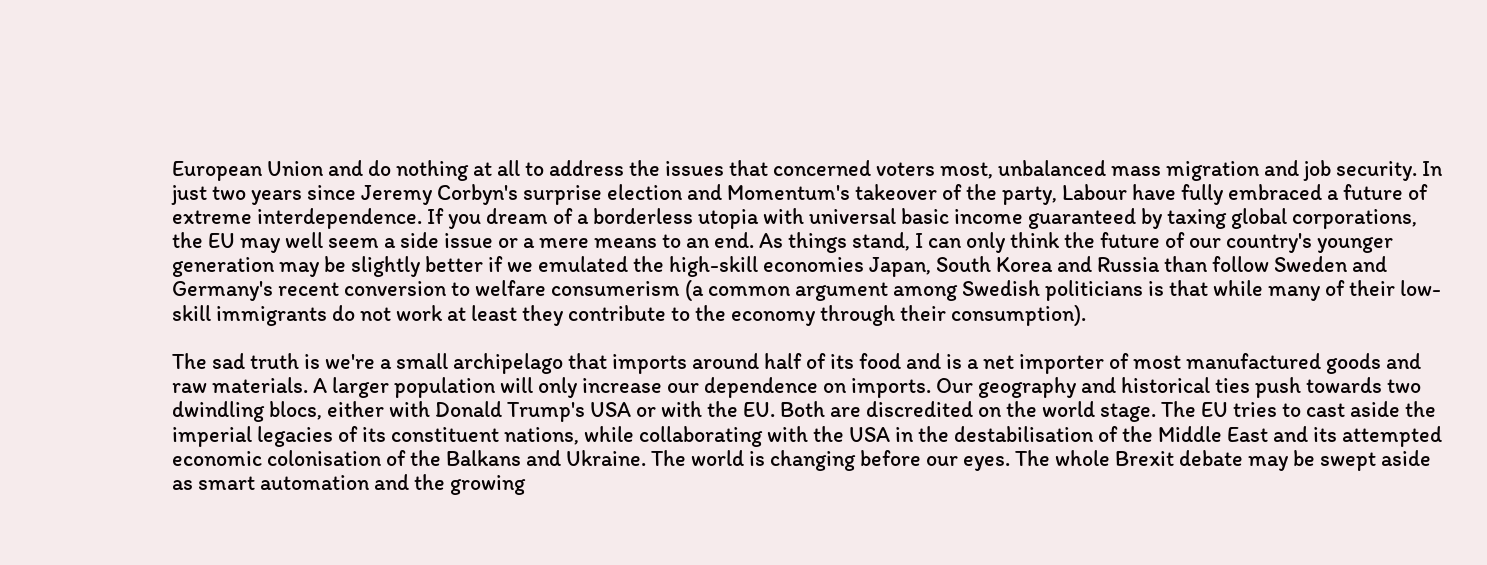European Union and do nothing at all to address the issues that concerned voters most, unbalanced mass migration and job security. In just two years since Jeremy Corbyn's surprise election and Momentum's takeover of the party, Labour have fully embraced a future of extreme interdependence. If you dream of a borderless utopia with universal basic income guaranteed by taxing global corporations, the EU may well seem a side issue or a mere means to an end. As things stand, I can only think the future of our country's younger generation may be slightly better if we emulated the high-skill economies Japan, South Korea and Russia than follow Sweden and Germany's recent conversion to welfare consumerism (a common argument among Swedish politicians is that while many of their low-skill immigrants do not work at least they contribute to the economy through their consumption).

The sad truth is we're a small archipelago that imports around half of its food and is a net importer of most manufactured goods and raw materials. A larger population will only increase our dependence on imports. Our geography and historical ties push towards two dwindling blocs, either with Donald Trump's USA or with the EU. Both are discredited on the world stage. The EU tries to cast aside the imperial legacies of its constituent nations, while collaborating with the USA in the destabilisation of the Middle East and its attempted economic colonisation of the Balkans and Ukraine. The world is changing before our eyes. The whole Brexit debate may be swept aside as smart automation and the growing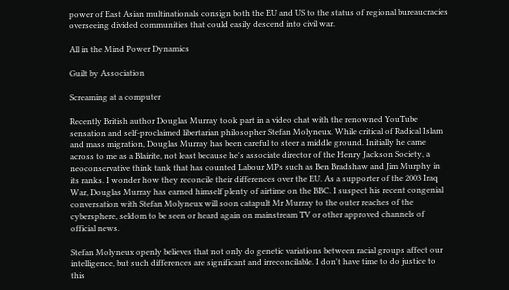power of East Asian multinationals consign both the EU and US to the status of regional bureaucracies overseeing divided communities that could easily descend into civil war.

All in the Mind Power Dynamics

Guilt by Association

Screaming at a computer

Recently British author Douglas Murray took part in a video chat with the renowned YouTube sensation and self-proclaimed libertarian philosopher Stefan Molyneux. While critical of Radical Islam and mass migration, Douglas Murray has been careful to steer a middle ground. Initially he came across to me as a Blairite, not least because he's associate director of the Henry Jackson Society, a neoconservative think tank that has counted Labour MPs such as Ben Bradshaw and Jim Murphy in its ranks. I wonder how they reconcile their differences over the EU. As a supporter of the 2003 Iraq War, Douglas Murray has earned himself plenty of airtime on the BBC. I suspect his recent congenial conversation with Stefan Molyneux will soon catapult Mr Murray to the outer reaches of the cybersphere, seldom to be seen or heard again on mainstream TV or other approved channels of official news.

Stefan Molyneux openly believes that not only do genetic variations between racial groups affect our intelligence, but such differences are significant and irreconcilable. I don't have time to do justice to this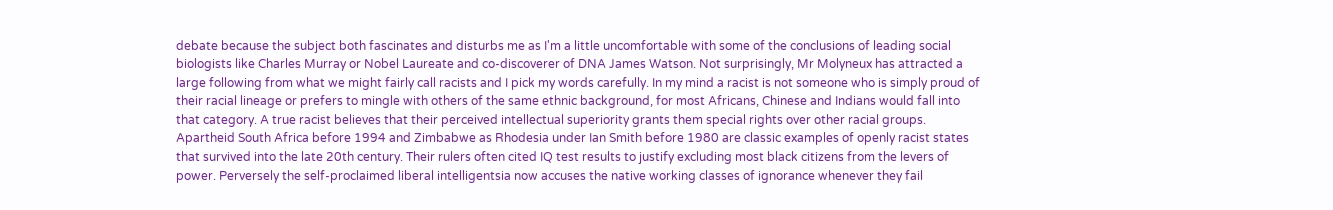debate because the subject both fascinates and disturbs me as I'm a little uncomfortable with some of the conclusions of leading social biologists like Charles Murray or Nobel Laureate and co-discoverer of DNA James Watson. Not surprisingly, Mr Molyneux has attracted a large following from what we might fairly call racists and I pick my words carefully. In my mind a racist is not someone who is simply proud of their racial lineage or prefers to mingle with others of the same ethnic background, for most Africans, Chinese and Indians would fall into that category. A true racist believes that their perceived intellectual superiority grants them special rights over other racial groups. Apartheid South Africa before 1994 and Zimbabwe as Rhodesia under Ian Smith before 1980 are classic examples of openly racist states that survived into the late 20th century. Their rulers often cited IQ test results to justify excluding most black citizens from the levers of power. Perversely the self-proclaimed liberal intelligentsia now accuses the native working classes of ignorance whenever they fail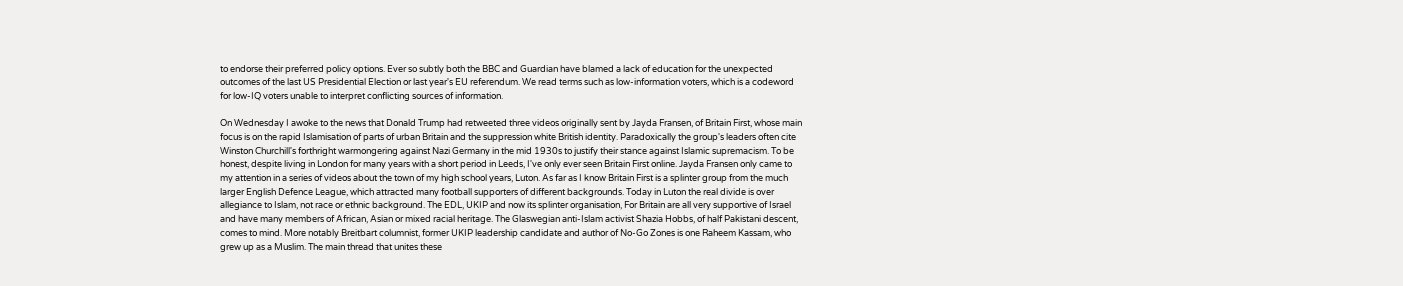to endorse their preferred policy options. Ever so subtly both the BBC and Guardian have blamed a lack of education for the unexpected outcomes of the last US Presidential Election or last year's EU referendum. We read terms such as low-information voters, which is a codeword for low-IQ voters unable to interpret conflicting sources of information.

On Wednesday I awoke to the news that Donald Trump had retweeted three videos originally sent by Jayda Fransen, of Britain First, whose main focus is on the rapid Islamisation of parts of urban Britain and the suppression white British identity. Paradoxically the group's leaders often cite Winston Churchill's forthright warmongering against Nazi Germany in the mid 1930s to justify their stance against Islamic supremacism. To be honest, despite living in London for many years with a short period in Leeds, I've only ever seen Britain First online. Jayda Fransen only came to my attention in a series of videos about the town of my high school years, Luton. As far as I know Britain First is a splinter group from the much larger English Defence League, which attracted many football supporters of different backgrounds. Today in Luton the real divide is over allegiance to Islam, not race or ethnic background. The EDL, UKIP and now its splinter organisation, For Britain are all very supportive of Israel and have many members of African, Asian or mixed racial heritage. The Glaswegian anti-Islam activist Shazia Hobbs, of half Pakistani descent, comes to mind. More notably Breitbart columnist, former UKIP leadership candidate and author of No-Go Zones is one Raheem Kassam, who grew up as a Muslim. The main thread that unites these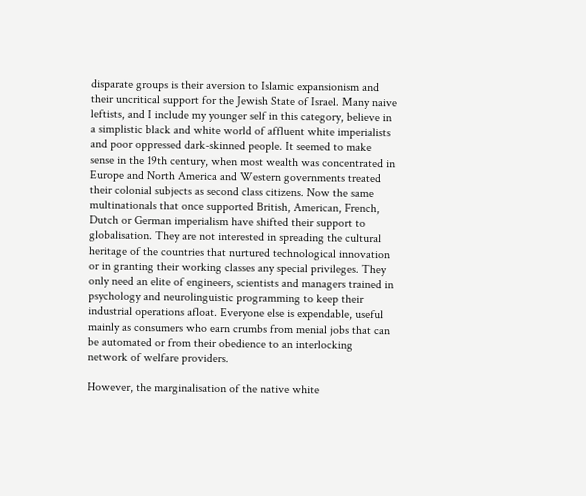disparate groups is their aversion to Islamic expansionism and their uncritical support for the Jewish State of Israel. Many naive leftists, and I include my younger self in this category, believe in a simplistic black and white world of affluent white imperialists and poor oppressed dark-skinned people. It seemed to make sense in the 19th century, when most wealth was concentrated in Europe and North America and Western governments treated their colonial subjects as second class citizens. Now the same multinationals that once supported British, American, French, Dutch or German imperialism have shifted their support to globalisation. They are not interested in spreading the cultural heritage of the countries that nurtured technological innovation or in granting their working classes any special privileges. They only need an elite of engineers, scientists and managers trained in psychology and neurolinguistic programming to keep their industrial operations afloat. Everyone else is expendable, useful mainly as consumers who earn crumbs from menial jobs that can be automated or from their obedience to an interlocking network of welfare providers.

However, the marginalisation of the native white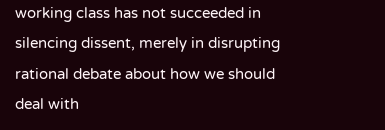working class has not succeeded in silencing dissent, merely in disrupting rational debate about how we should deal with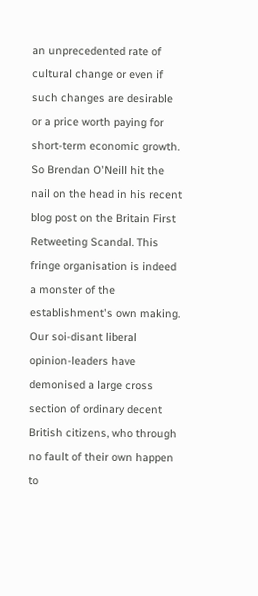an unprecedented rate of cultural change or even if such changes are desirable or a price worth paying for short-term economic growth. So Brendan O'Neill hit the nail on the head in his recent blog post on the Britain First Retweeting Scandal. This fringe organisation is indeed a monster of the establishment's own making. Our soi-disant liberal opinion-leaders have demonised a large cross section of ordinary decent British citizens, who through no fault of their own happen to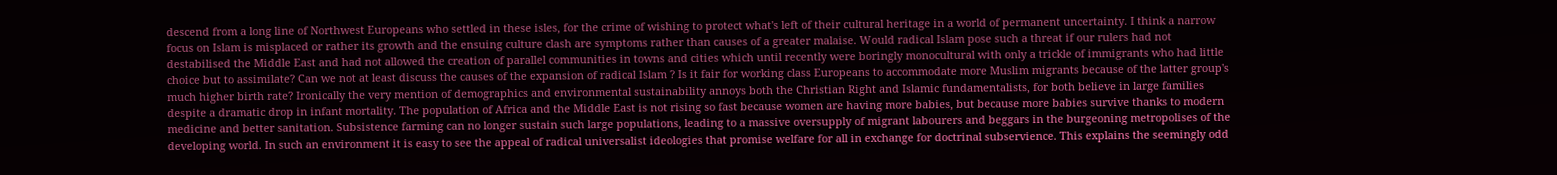descend from a long line of Northwest Europeans who settled in these isles, for the crime of wishing to protect what's left of their cultural heritage in a world of permanent uncertainty. I think a narrow focus on Islam is misplaced or rather its growth and the ensuing culture clash are symptoms rather than causes of a greater malaise. Would radical Islam pose such a threat if our rulers had not destabilised the Middle East and had not allowed the creation of parallel communities in towns and cities which until recently were boringly monocultural with only a trickle of immigrants who had little choice but to assimilate? Can we not at least discuss the causes of the expansion of radical Islam ? Is it fair for working class Europeans to accommodate more Muslim migrants because of the latter group's much higher birth rate? Ironically the very mention of demographics and environmental sustainability annoys both the Christian Right and Islamic fundamentalists, for both believe in large families despite a dramatic drop in infant mortality. The population of Africa and the Middle East is not rising so fast because women are having more babies, but because more babies survive thanks to modern medicine and better sanitation. Subsistence farming can no longer sustain such large populations, leading to a massive oversupply of migrant labourers and beggars in the burgeoning metropolises of the developing world. In such an environment it is easy to see the appeal of radical universalist ideologies that promise welfare for all in exchange for doctrinal subservience. This explains the seemingly odd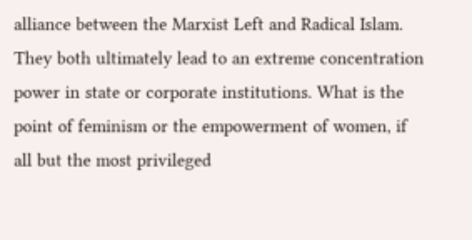alliance between the Marxist Left and Radical Islam. They both ultimately lead to an extreme concentration power in state or corporate institutions. What is the point of feminism or the empowerment of women, if all but the most privileged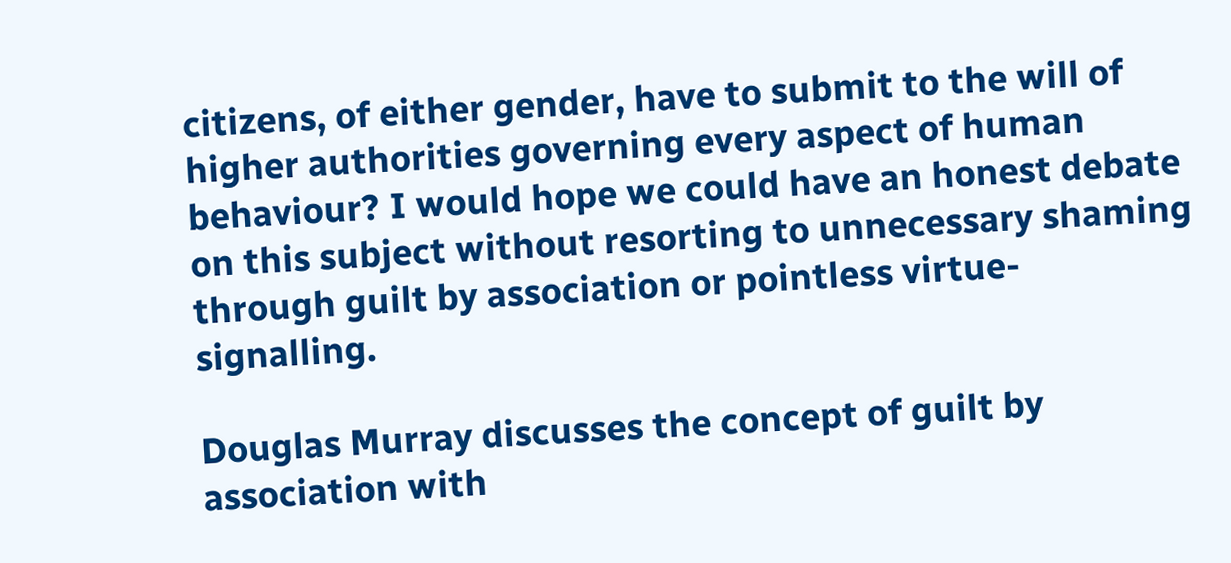citizens, of either gender, have to submit to the will of higher authorities governing every aspect of human behaviour? I would hope we could have an honest debate on this subject without resorting to unnecessary shaming through guilt by association or pointless virtue-signalling.

Douglas Murray discusses the concept of guilt by association with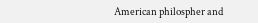American philospher and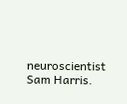neuroscientist Sam Harris.